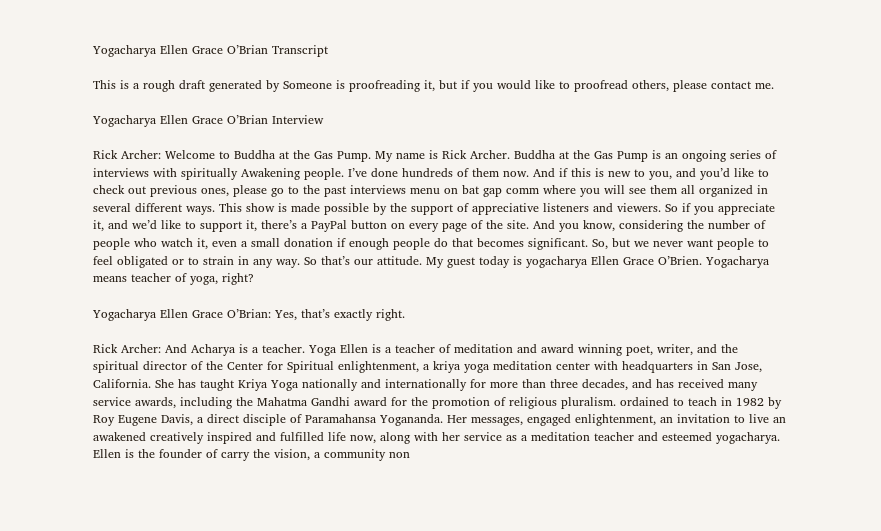Yogacharya Ellen Grace O’Brian Transcript

This is a rough draft generated by Someone is proofreading it, but if you would like to proofread others, please contact me.

Yogacharya Ellen Grace O’Brian Interview

Rick Archer: Welcome to Buddha at the Gas Pump. My name is Rick Archer. Buddha at the Gas Pump is an ongoing series of interviews with spiritually Awakening people. I’ve done hundreds of them now. And if this is new to you, and you’d like to check out previous ones, please go to the past interviews menu on bat gap comm where you will see them all organized in several different ways. This show is made possible by the support of appreciative listeners and viewers. So if you appreciate it, and we’d like to support it, there’s a PayPal button on every page of the site. And you know, considering the number of people who watch it, even a small donation if enough people do that becomes significant. So, but we never want people to feel obligated or to strain in any way. So that’s our attitude. My guest today is yogacharya Ellen Grace O’Brien. Yogacharya means teacher of yoga, right?

Yogacharya Ellen Grace O’Brian: Yes, that’s exactly right.

Rick Archer: And Acharya is a teacher. Yoga Ellen is a teacher of meditation and award winning poet, writer, and the spiritual director of the Center for Spiritual enlightenment, a kriya yoga meditation center with headquarters in San Jose, California. She has taught Kriya Yoga nationally and internationally for more than three decades, and has received many service awards, including the Mahatma Gandhi award for the promotion of religious pluralism. ordained to teach in 1982 by Roy Eugene Davis, a direct disciple of Paramahansa Yogananda. Her messages, engaged enlightenment, an invitation to live an awakened creatively inspired and fulfilled life now, along with her service as a meditation teacher and esteemed yogacharya. Ellen is the founder of carry the vision, a community non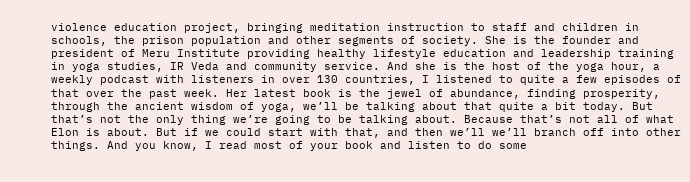violence education project, bringing meditation instruction to staff and children in schools, the prison population and other segments of society. She is the founder and president of Meru Institute providing healthy lifestyle education and leadership training in yoga studies, IR Veda and community service. And she is the host of the yoga hour, a weekly podcast with listeners in over 130 countries, I listened to quite a few episodes of that over the past week. Her latest book is the jewel of abundance, finding prosperity, through the ancient wisdom of yoga, we’ll be talking about that quite a bit today. But that’s not the only thing we’re going to be talking about. Because that’s not all of what Elon is about. But if we could start with that, and then we’ll we’ll branch off into other things. And you know, I read most of your book and listen to do some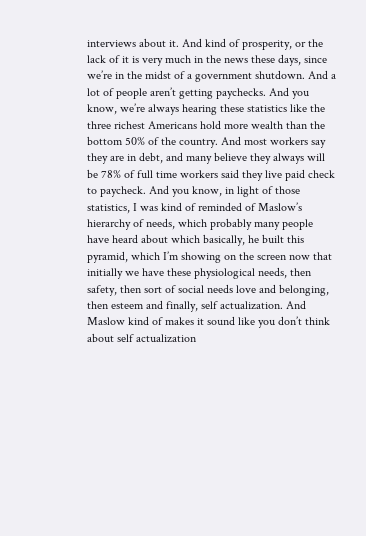interviews about it. And kind of prosperity, or the lack of it is very much in the news these days, since we’re in the midst of a government shutdown. And a lot of people aren’t getting paychecks. And you know, we’re always hearing these statistics like the three richest Americans hold more wealth than the bottom 50% of the country. And most workers say they are in debt, and many believe they always will be 78% of full time workers said they live paid check to paycheck. And you know, in light of those statistics, I was kind of reminded of Maslow’s hierarchy of needs, which probably many people have heard about which basically, he built this pyramid, which I’m showing on the screen now that initially we have these physiological needs, then safety, then sort of social needs love and belonging, then esteem and finally, self actualization. And Maslow kind of makes it sound like you don’t think about self actualization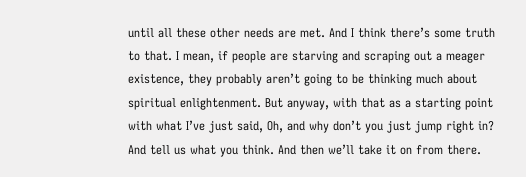until all these other needs are met. And I think there’s some truth to that. I mean, if people are starving and scraping out a meager existence, they probably aren’t going to be thinking much about spiritual enlightenment. But anyway, with that as a starting point with what I’ve just said, Oh, and why don’t you just jump right in? And tell us what you think. And then we’ll take it on from there.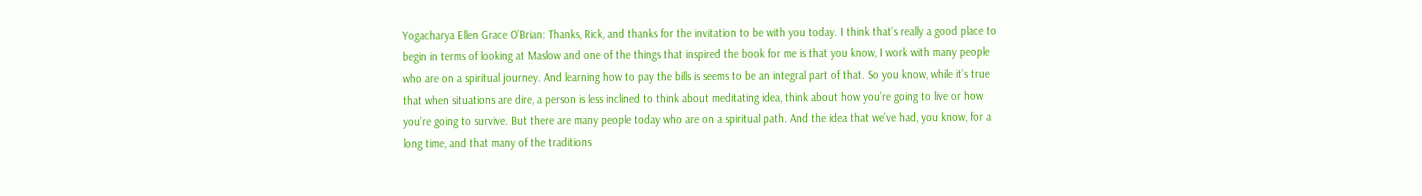Yogacharya Ellen Grace O’Brian: Thanks, Rick, and thanks for the invitation to be with you today. I think that’s really a good place to begin in terms of looking at Maslow and one of the things that inspired the book for me is that you know, I work with many people who are on a spiritual journey. And learning how to pay the bills is seems to be an integral part of that. So you know, while it’s true that when situations are dire, a person is less inclined to think about meditating idea, think about how you’re going to live or how you’re going to survive. But there are many people today who are on a spiritual path. And the idea that we’ve had, you know, for a long time, and that many of the traditions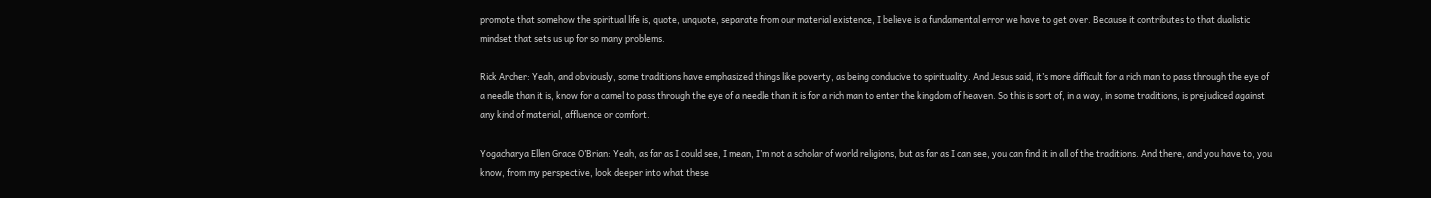promote that somehow the spiritual life is, quote, unquote, separate from our material existence, I believe is a fundamental error we have to get over. Because it contributes to that dualistic mindset that sets us up for so many problems.

Rick Archer: Yeah, and obviously, some traditions have emphasized things like poverty, as being conducive to spirituality. And Jesus said, it’s more difficult for a rich man to pass through the eye of a needle than it is, know for a camel to pass through the eye of a needle than it is for a rich man to enter the kingdom of heaven. So this is sort of, in a way, in some traditions, is prejudiced against any kind of material, affluence or comfort.

Yogacharya Ellen Grace O’Brian: Yeah, as far as I could see, I mean, I’m not a scholar of world religions, but as far as I can see, you can find it in all of the traditions. And there, and you have to, you know, from my perspective, look deeper into what these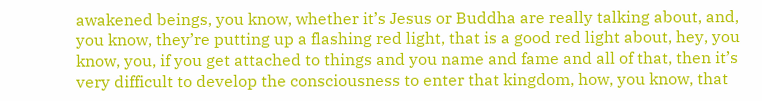awakened beings, you know, whether it’s Jesus or Buddha are really talking about, and, you know, they’re putting up a flashing red light, that is a good red light about, hey, you know, you, if you get attached to things and you name and fame and all of that, then it’s very difficult to develop the consciousness to enter that kingdom, how, you know, that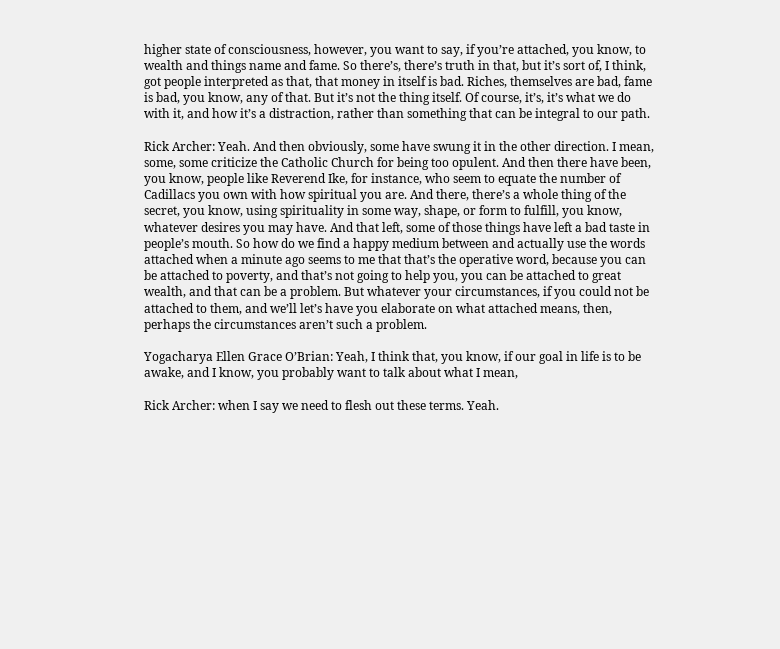higher state of consciousness, however, you want to say, if you’re attached, you know, to wealth and things name and fame. So there’s, there’s truth in that, but it’s sort of, I think, got people interpreted as that, that money in itself is bad. Riches, themselves are bad, fame is bad, you know, any of that. But it’s not the thing itself. Of course, it’s, it’s what we do with it, and how it’s a distraction, rather than something that can be integral to our path.

Rick Archer: Yeah. And then obviously, some have swung it in the other direction. I mean, some, some criticize the Catholic Church for being too opulent. And then there have been, you know, people like Reverend Ike, for instance, who seem to equate the number of Cadillacs you own with how spiritual you are. And there, there’s a whole thing of the secret, you know, using spirituality in some way, shape, or form to fulfill, you know, whatever desires you may have. And that left, some of those things have left a bad taste in people’s mouth. So how do we find a happy medium between and actually use the words attached when a minute ago seems to me that that’s the operative word, because you can be attached to poverty, and that’s not going to help you, you can be attached to great wealth, and that can be a problem. But whatever your circumstances, if you could not be attached to them, and we’ll let’s have you elaborate on what attached means, then, perhaps the circumstances aren’t such a problem.

Yogacharya Ellen Grace O’Brian: Yeah, I think that, you know, if our goal in life is to be awake, and I know, you probably want to talk about what I mean,

Rick Archer: when I say we need to flesh out these terms. Yeah.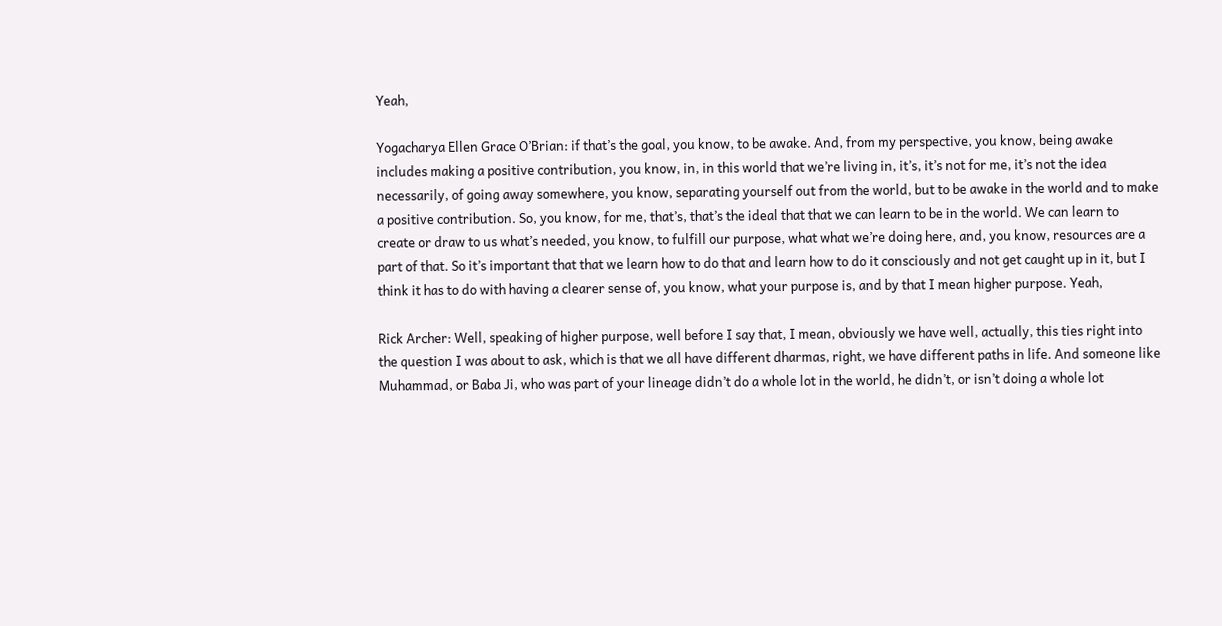Yeah,

Yogacharya Ellen Grace O’Brian: if that’s the goal, you know, to be awake. And, from my perspective, you know, being awake includes making a positive contribution, you know, in, in this world that we’re living in, it’s, it’s not for me, it’s not the idea necessarily, of going away somewhere, you know, separating yourself out from the world, but to be awake in the world and to make a positive contribution. So, you know, for me, that’s, that’s the ideal that that we can learn to be in the world. We can learn to create or draw to us what’s needed, you know, to fulfill our purpose, what what we’re doing here, and, you know, resources are a part of that. So it’s important that that we learn how to do that and learn how to do it consciously and not get caught up in it, but I think it has to do with having a clearer sense of, you know, what your purpose is, and by that I mean higher purpose. Yeah,

Rick Archer: Well, speaking of higher purpose, well before I say that, I mean, obviously we have well, actually, this ties right into the question I was about to ask, which is that we all have different dharmas, right, we have different paths in life. And someone like Muhammad, or Baba Ji, who was part of your lineage didn’t do a whole lot in the world, he didn’t, or isn’t doing a whole lot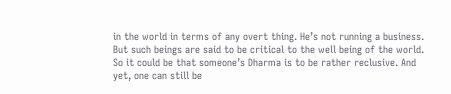in the world in terms of any overt thing. He’s not running a business. But such beings are said to be critical to the well being of the world. So it could be that someone’s Dharma is to be rather reclusive. And yet, one can still be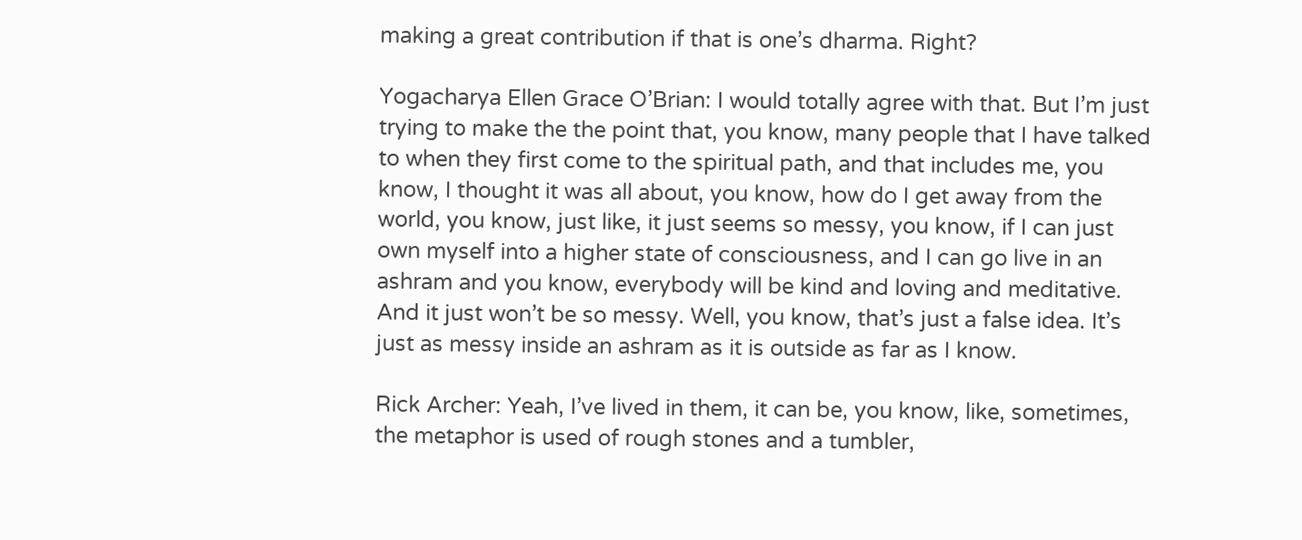making a great contribution if that is one’s dharma. Right?

Yogacharya Ellen Grace O’Brian: I would totally agree with that. But I’m just trying to make the the point that, you know, many people that I have talked to when they first come to the spiritual path, and that includes me, you know, I thought it was all about, you know, how do I get away from the world, you know, just like, it just seems so messy, you know, if I can just own myself into a higher state of consciousness, and I can go live in an ashram and you know, everybody will be kind and loving and meditative. And it just won’t be so messy. Well, you know, that’s just a false idea. It’s just as messy inside an ashram as it is outside as far as I know.

Rick Archer: Yeah, I’ve lived in them, it can be, you know, like, sometimes, the metaphor is used of rough stones and a tumbler,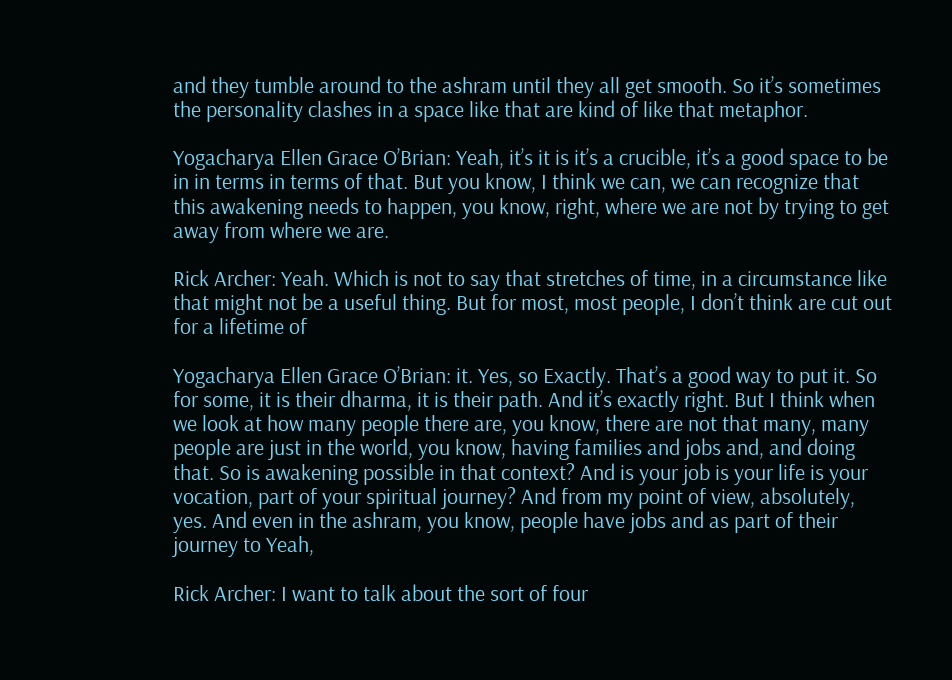and they tumble around to the ashram until they all get smooth. So it’s sometimes the personality clashes in a space like that are kind of like that metaphor.

Yogacharya Ellen Grace O’Brian: Yeah, it’s it is it’s a crucible, it’s a good space to be in in terms in terms of that. But you know, I think we can, we can recognize that this awakening needs to happen, you know, right, where we are not by trying to get away from where we are.

Rick Archer: Yeah. Which is not to say that stretches of time, in a circumstance like that might not be a useful thing. But for most, most people, I don’t think are cut out for a lifetime of

Yogacharya Ellen Grace O’Brian: it. Yes, so Exactly. That’s a good way to put it. So for some, it is their dharma, it is their path. And it’s exactly right. But I think when we look at how many people there are, you know, there are not that many, many people are just in the world, you know, having families and jobs and, and doing that. So is awakening possible in that context? And is your job is your life is your vocation, part of your spiritual journey? And from my point of view, absolutely, yes. And even in the ashram, you know, people have jobs and as part of their journey to Yeah,

Rick Archer: I want to talk about the sort of four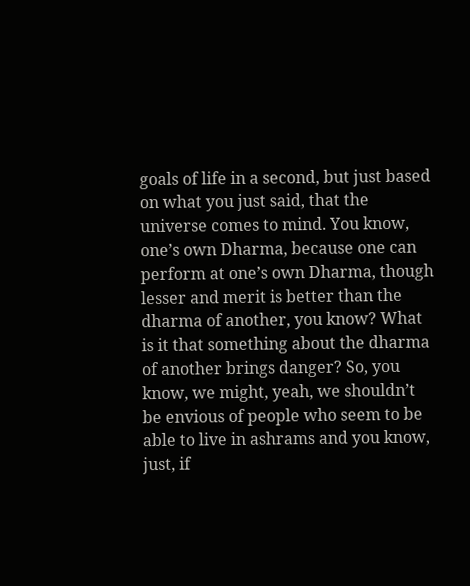goals of life in a second, but just based on what you just said, that the universe comes to mind. You know, one’s own Dharma, because one can perform at one’s own Dharma, though lesser and merit is better than the dharma of another, you know? What is it that something about the dharma of another brings danger? So, you know, we might, yeah, we shouldn’t be envious of people who seem to be able to live in ashrams and you know, just, if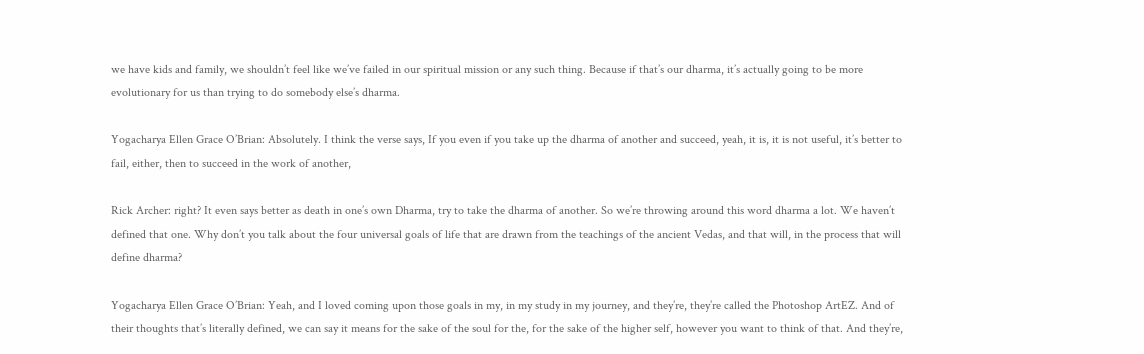we have kids and family, we shouldn’t feel like we’ve failed in our spiritual mission or any such thing. Because if that’s our dharma, it’s actually going to be more evolutionary for us than trying to do somebody else’s dharma.

Yogacharya Ellen Grace O’Brian: Absolutely. I think the verse says, If you even if you take up the dharma of another and succeed, yeah, it is, it is not useful, it’s better to fail, either, then to succeed in the work of another,

Rick Archer: right? It even says better as death in one’s own Dharma, try to take the dharma of another. So we’re throwing around this word dharma a lot. We haven’t defined that one. Why don’t you talk about the four universal goals of life that are drawn from the teachings of the ancient Vedas, and that will, in the process that will define dharma?

Yogacharya Ellen Grace O’Brian: Yeah, and I loved coming upon those goals in my, in my study in my journey, and they’re, they’re called the Photoshop ArtEZ. And of their thoughts that’s literally defined, we can say it means for the sake of the soul for the, for the sake of the higher self, however you want to think of that. And they’re,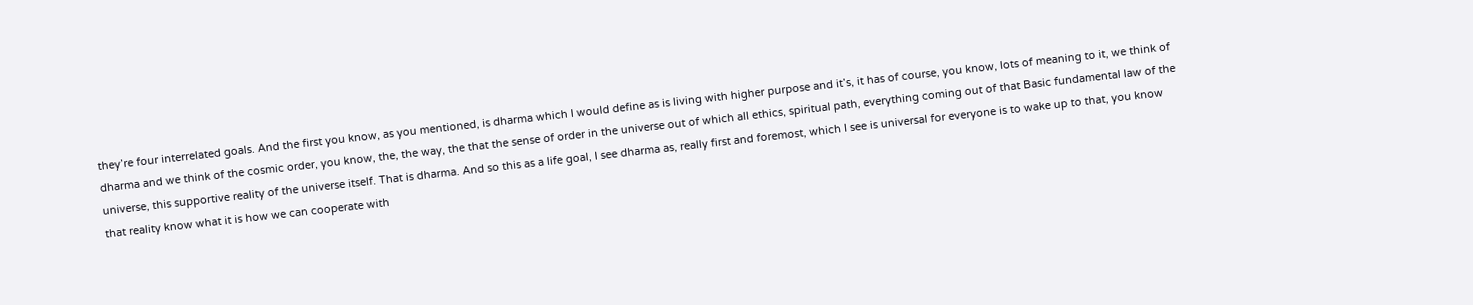they’re four interrelated goals. And the first you know, as you mentioned, is dharma which I would define as is living with higher purpose and it’s, it has of course, you know, lots of meaning to it, we think of dharma and we think of the cosmic order, you know, the, the way, the that the sense of order in the universe out of which all ethics, spiritual path, everything coming out of that Basic fundamental law of the universe, this supportive reality of the universe itself. That is dharma. And so this as a life goal, I see dharma as, really first and foremost, which I see is universal for everyone is to wake up to that, you know that reality know what it is how we can cooperate with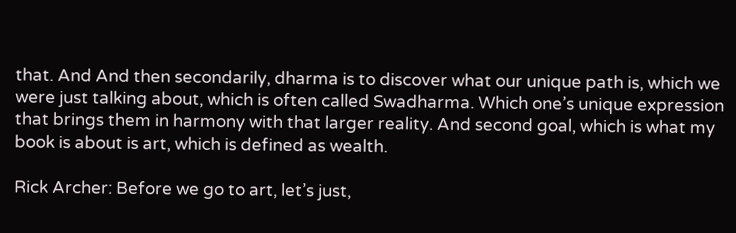that. And And then secondarily, dharma is to discover what our unique path is, which we were just talking about, which is often called Swadharma. Which one’s unique expression that brings them in harmony with that larger reality. And second goal, which is what my book is about is art, which is defined as wealth.

Rick Archer: Before we go to art, let’s just,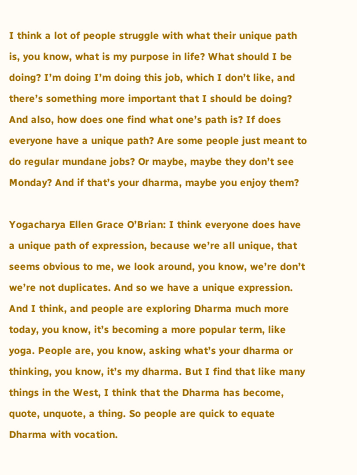I think a lot of people struggle with what their unique path is, you know, what is my purpose in life? What should I be doing? I’m doing I’m doing this job, which I don’t like, and there’s something more important that I should be doing? And also, how does one find what one’s path is? If does everyone have a unique path? Are some people just meant to do regular mundane jobs? Or maybe, maybe they don’t see Monday? And if that’s your dharma, maybe you enjoy them?

Yogacharya Ellen Grace O’Brian: I think everyone does have a unique path of expression, because we’re all unique, that seems obvious to me, we look around, you know, we’re don’t we’re not duplicates. And so we have a unique expression. And I think, and people are exploring Dharma much more today, you know, it’s becoming a more popular term, like yoga. People are, you know, asking what’s your dharma or thinking, you know, it’s my dharma. But I find that like many things in the West, I think that the Dharma has become, quote, unquote, a thing. So people are quick to equate Dharma with vocation.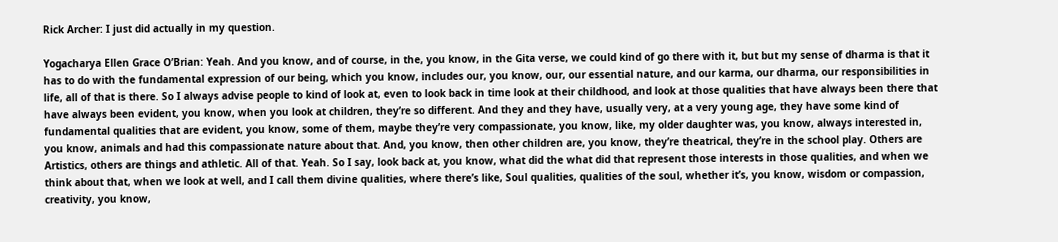Rick Archer: I just did actually in my question.

Yogacharya Ellen Grace O’Brian: Yeah. And you know, and of course, in the, you know, in the Gita verse, we could kind of go there with it, but but my sense of dharma is that it has to do with the fundamental expression of our being, which you know, includes our, you know, our, our essential nature, and our karma, our dharma, our responsibilities in life, all of that is there. So I always advise people to kind of look at, even to look back in time look at their childhood, and look at those qualities that have always been there that have always been evident, you know, when you look at children, they’re so different. And they and they have, usually very, at a very young age, they have some kind of fundamental qualities that are evident, you know, some of them, maybe they’re very compassionate, you know, like, my older daughter was, you know, always interested in, you know, animals and had this compassionate nature about that. And, you know, then other children are, you know, they’re theatrical, they’re in the school play. Others are Artistics, others are things and athletic. All of that. Yeah. So I say, look back at, you know, what did the what did that represent those interests in those qualities, and when we think about that, when we look at well, and I call them divine qualities, where there’s like, Soul qualities, qualities of the soul, whether it’s, you know, wisdom or compassion, creativity, you know,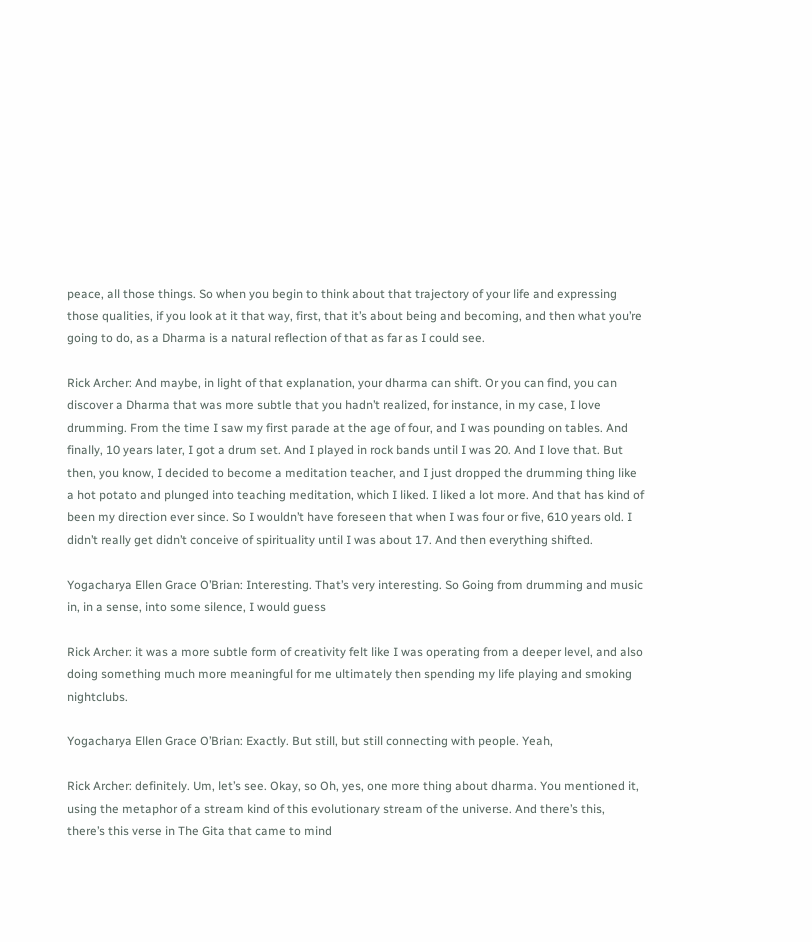peace, all those things. So when you begin to think about that trajectory of your life and expressing those qualities, if you look at it that way, first, that it’s about being and becoming, and then what you’re going to do, as a Dharma is a natural reflection of that as far as I could see.

Rick Archer: And maybe, in light of that explanation, your dharma can shift. Or you can find, you can discover a Dharma that was more subtle that you hadn’t realized, for instance, in my case, I love drumming. From the time I saw my first parade at the age of four, and I was pounding on tables. And finally, 10 years later, I got a drum set. And I played in rock bands until I was 20. And I love that. But then, you know, I decided to become a meditation teacher, and I just dropped the drumming thing like a hot potato and plunged into teaching meditation, which I liked. I liked a lot more. And that has kind of been my direction ever since. So I wouldn’t have foreseen that when I was four or five, 610 years old. I didn’t really get didn’t conceive of spirituality until I was about 17. And then everything shifted.

Yogacharya Ellen Grace O’Brian: Interesting. That’s very interesting. So Going from drumming and music in, in a sense, into some silence, I would guess

Rick Archer: it was a more subtle form of creativity felt like I was operating from a deeper level, and also doing something much more meaningful for me ultimately then spending my life playing and smoking nightclubs.

Yogacharya Ellen Grace O’Brian: Exactly. But still, but still connecting with people. Yeah,

Rick Archer: definitely. Um, let’s see. Okay, so Oh, yes, one more thing about dharma. You mentioned it, using the metaphor of a stream kind of this evolutionary stream of the universe. And there’s this, there’s this verse in The Gita that came to mind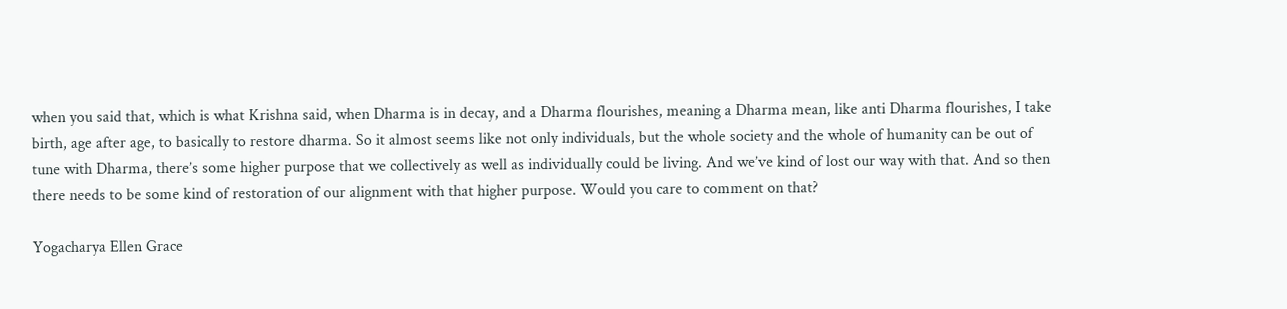when you said that, which is what Krishna said, when Dharma is in decay, and a Dharma flourishes, meaning a Dharma mean, like anti Dharma flourishes, I take birth, age after age, to basically to restore dharma. So it almost seems like not only individuals, but the whole society and the whole of humanity can be out of tune with Dharma, there’s some higher purpose that we collectively as well as individually could be living. And we’ve kind of lost our way with that. And so then there needs to be some kind of restoration of our alignment with that higher purpose. Would you care to comment on that?

Yogacharya Ellen Grace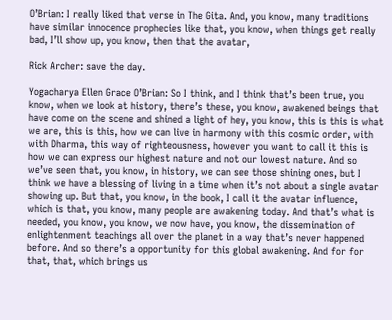O’Brian: I really liked that verse in The Gita. And, you know, many traditions have similar innocence prophecies like that, you know, when things get really bad, I’ll show up, you know, then that the avatar,

Rick Archer: save the day.

Yogacharya Ellen Grace O’Brian: So I think, and I think that’s been true, you know, when we look at history, there’s these, you know, awakened beings that have come on the scene and shined a light of hey, you know, this is this is what we are, this is this, how we can live in harmony with this cosmic order, with with Dharma, this way of righteousness, however you want to call it this is how we can express our highest nature and not our lowest nature. And so we’ve seen that, you know, in history, we can see those shining ones, but I think we have a blessing of living in a time when it’s not about a single avatar showing up. But that, you know, in the book, I call it the avatar influence, which is that, you know, many people are awakening today. And that’s what is needed, you know, you know, we now have, you know, the dissemination of enlightenment teachings all over the planet in a way that’s never happened before. And so there’s a opportunity for this global awakening. And for for that, that, which brings us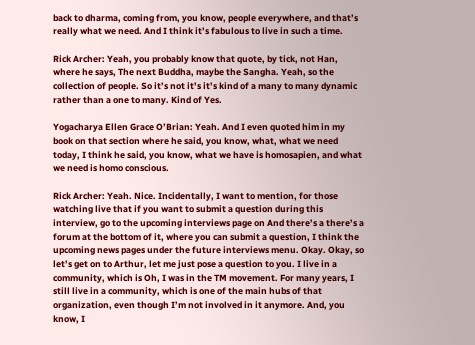back to dharma, coming from, you know, people everywhere, and that’s really what we need. And I think it’s fabulous to live in such a time.

Rick Archer: Yeah, you probably know that quote, by tick, not Han, where he says, The next Buddha, maybe the Sangha. Yeah, so the collection of people. So it’s not it’s it’s kind of a many to many dynamic rather than a one to many. Kind of Yes.

Yogacharya Ellen Grace O’Brian: Yeah. And I even quoted him in my book on that section where he said, you know, what, what we need today, I think he said, you know, what we have is homosapien, and what we need is homo conscious.

Rick Archer: Yeah. Nice. Incidentally, I want to mention, for those watching live that if you want to submit a question during this interview, go to the upcoming interviews page on And there’s a there’s a forum at the bottom of it, where you can submit a question, I think the upcoming news pages under the future interviews menu. Okay. Okay, so let’s get on to Arthur, let me just pose a question to you. I live in a community, which is Oh, I was in the TM movement. For many years, I still live in a community, which is one of the main hubs of that organization, even though I’m not involved in it anymore. And, you know, I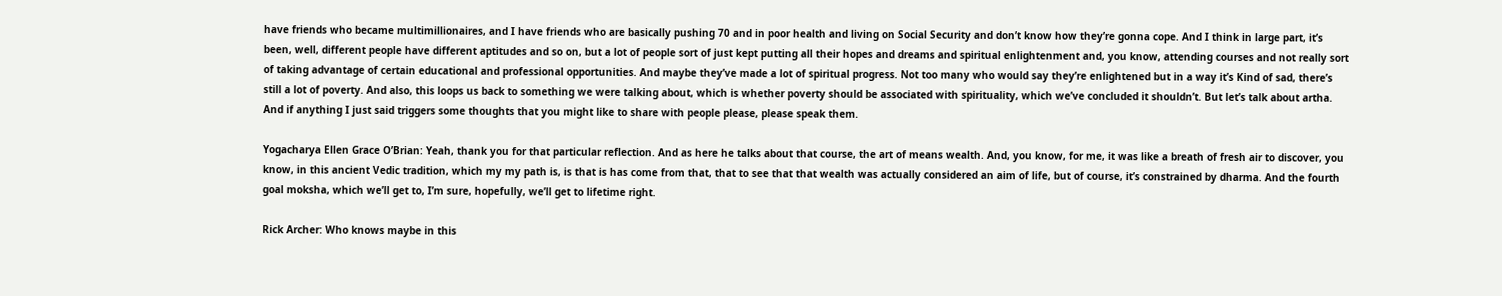have friends who became multimillionaires, and I have friends who are basically pushing 70 and in poor health and living on Social Security and don’t know how they’re gonna cope. And I think in large part, it’s been, well, different people have different aptitudes and so on, but a lot of people sort of just kept putting all their hopes and dreams and spiritual enlightenment and, you know, attending courses and not really sort of taking advantage of certain educational and professional opportunities. And maybe they’ve made a lot of spiritual progress. Not too many who would say they’re enlightened but in a way it’s Kind of sad, there’s still a lot of poverty. And also, this loops us back to something we were talking about, which is whether poverty should be associated with spirituality, which we’ve concluded it shouldn’t. But let’s talk about artha. And if anything I just said triggers some thoughts that you might like to share with people please, please speak them.

Yogacharya Ellen Grace O’Brian: Yeah, thank you for that particular reflection. And as here he talks about that course, the art of means wealth. And, you know, for me, it was like a breath of fresh air to discover, you know, in this ancient Vedic tradition, which my my path is, is that is has come from that, that to see that that wealth was actually considered an aim of life, but of course, it’s constrained by dharma. And the fourth goal moksha, which we’ll get to, I’m sure, hopefully, we’ll get to lifetime right.

Rick Archer: Who knows maybe in this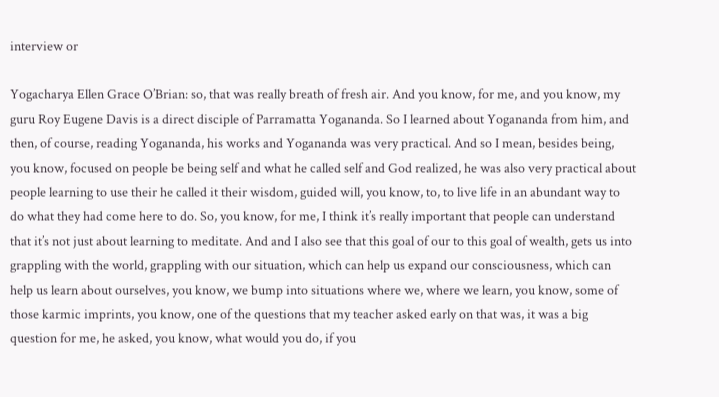interview or

Yogacharya Ellen Grace O’Brian: so, that was really breath of fresh air. And you know, for me, and you know, my guru Roy Eugene Davis is a direct disciple of Parramatta Yogananda. So I learned about Yogananda from him, and then, of course, reading Yogananda, his works and Yogananda was very practical. And so I mean, besides being, you know, focused on people be being self and what he called self and God realized, he was also very practical about people learning to use their he called it their wisdom, guided will, you know, to, to live life in an abundant way to do what they had come here to do. So, you know, for me, I think it’s really important that people can understand that it’s not just about learning to meditate. And and I also see that this goal of our to this goal of wealth, gets us into grappling with the world, grappling with our situation, which can help us expand our consciousness, which can help us learn about ourselves, you know, we bump into situations where we, where we learn, you know, some of those karmic imprints, you know, one of the questions that my teacher asked early on that was, it was a big question for me, he asked, you know, what would you do, if you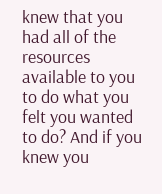knew that you had all of the resources available to you to do what you felt you wanted to do? And if you knew you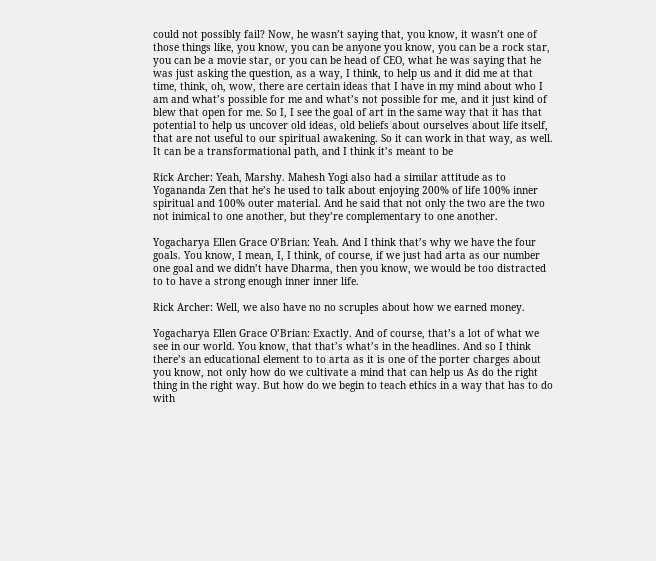could not possibly fail? Now, he wasn’t saying that, you know, it wasn’t one of those things like, you know, you can be anyone you know, you can be a rock star, you can be a movie star, or you can be head of CEO, what he was saying that he was just asking the question, as a way, I think, to help us and it did me at that time, think, oh, wow, there are certain ideas that I have in my mind about who I am and what’s possible for me and what’s not possible for me, and it just kind of blew that open for me. So I, I see the goal of art in the same way that it has that potential to help us uncover old ideas, old beliefs about ourselves about life itself, that are not useful to our spiritual awakening. So it can work in that way, as well. It can be a transformational path, and I think it’s meant to be

Rick Archer: Yeah, Marshy. Mahesh Yogi also had a similar attitude as to Yogananda Zen that he’s he used to talk about enjoying 200% of life 100% inner spiritual and 100% outer material. And he said that not only the two are the two not inimical to one another, but they’re complementary to one another.

Yogacharya Ellen Grace O’Brian: Yeah. And I think that’s why we have the four goals. You know, I mean, I, I think, of course, if we just had arta as our number one goal and we didn’t have Dharma, then you know, we would be too distracted to to have a strong enough inner inner life.

Rick Archer: Well, we also have no no scruples about how we earned money.

Yogacharya Ellen Grace O’Brian: Exactly. And of course, that’s a lot of what we see in our world. You know, that that’s what’s in the headlines. And so I think there’s an educational element to to arta as it is one of the porter charges about you know, not only how do we cultivate a mind that can help us As do the right thing in the right way. But how do we begin to teach ethics in a way that has to do with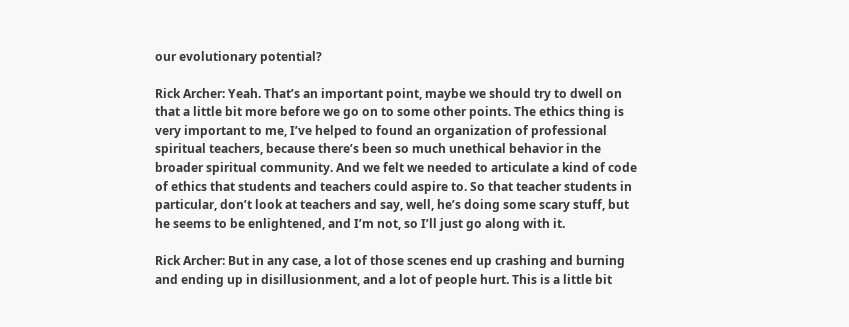our evolutionary potential?

Rick Archer: Yeah. That’s an important point, maybe we should try to dwell on that a little bit more before we go on to some other points. The ethics thing is very important to me, I’ve helped to found an organization of professional spiritual teachers, because there’s been so much unethical behavior in the broader spiritual community. And we felt we needed to articulate a kind of code of ethics that students and teachers could aspire to. So that teacher students in particular, don’t look at teachers and say, well, he’s doing some scary stuff, but he seems to be enlightened, and I’m not, so I’ll just go along with it.

Rick Archer: But in any case, a lot of those scenes end up crashing and burning and ending up in disillusionment, and a lot of people hurt. This is a little bit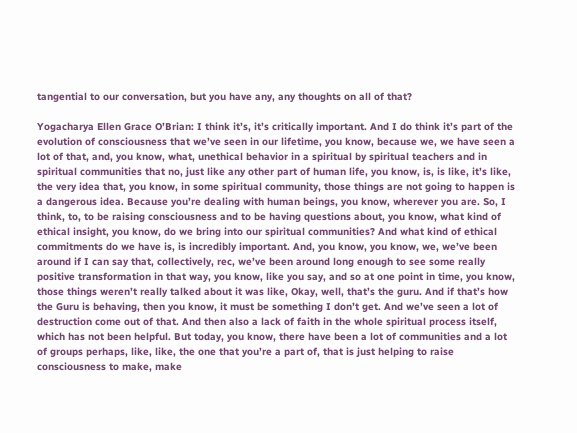tangential to our conversation, but you have any, any thoughts on all of that?

Yogacharya Ellen Grace O’Brian: I think it’s, it’s critically important. And I do think it’s part of the evolution of consciousness that we’ve seen in our lifetime, you know, because we, we have seen a lot of that, and, you know, what, unethical behavior in a spiritual by spiritual teachers and in spiritual communities that no, just like any other part of human life, you know, is, is like, it’s like, the very idea that, you know, in some spiritual community, those things are not going to happen is a dangerous idea. Because you’re dealing with human beings, you know, wherever you are. So, I think, to, to be raising consciousness and to be having questions about, you know, what kind of ethical insight, you know, do we bring into our spiritual communities? And what kind of ethical commitments do we have is, is incredibly important. And, you know, you know, we, we’ve been around if I can say that, collectively, rec, we’ve been around long enough to see some really positive transformation in that way, you know, like you say, and so at one point in time, you know, those things weren’t really talked about it was like, Okay, well, that’s the guru. And if that’s how the Guru is behaving, then you know, it must be something I don’t get. And we’ve seen a lot of destruction come out of that. And then also a lack of faith in the whole spiritual process itself, which has not been helpful. But today, you know, there have been a lot of communities and a lot of groups perhaps, like, like, the one that you’re a part of, that is just helping to raise consciousness to make, make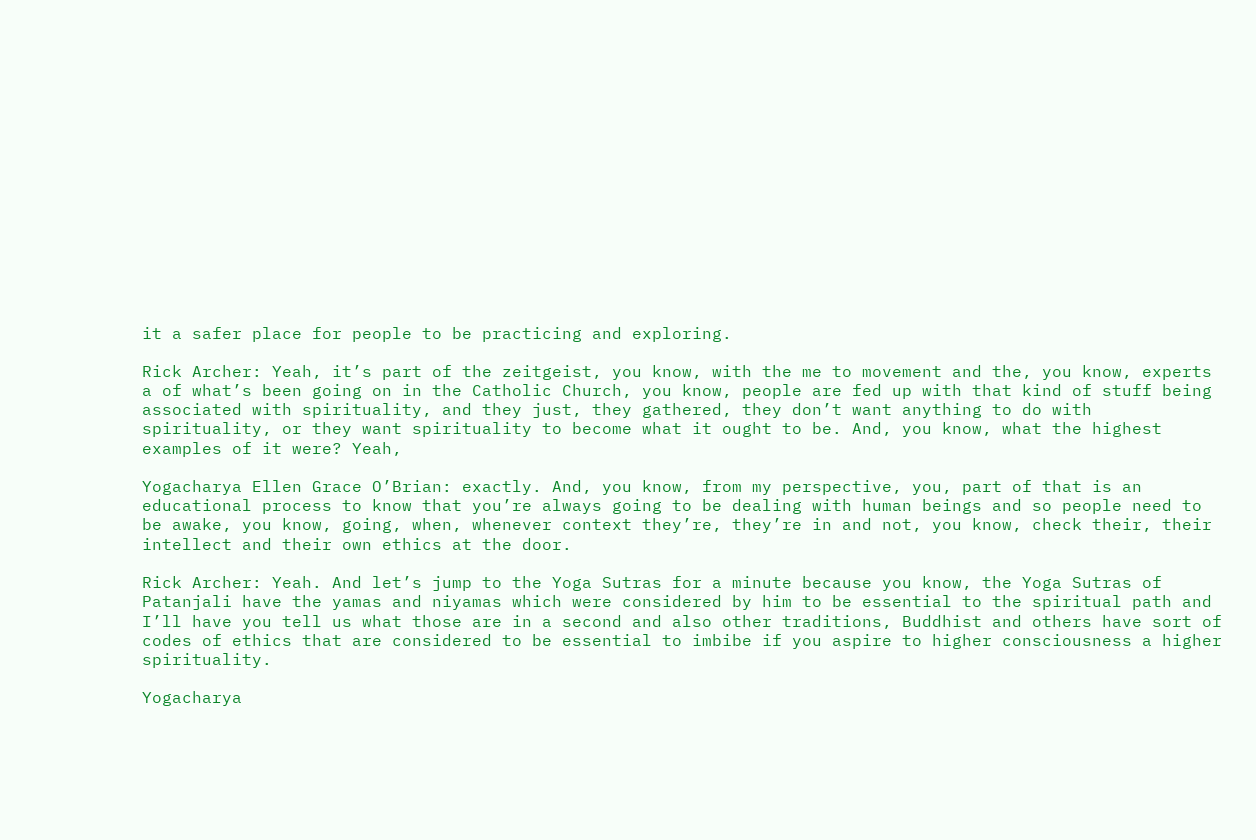it a safer place for people to be practicing and exploring.

Rick Archer: Yeah, it’s part of the zeitgeist, you know, with the me to movement and the, you know, experts a of what’s been going on in the Catholic Church, you know, people are fed up with that kind of stuff being associated with spirituality, and they just, they gathered, they don’t want anything to do with spirituality, or they want spirituality to become what it ought to be. And, you know, what the highest examples of it were? Yeah,

Yogacharya Ellen Grace O’Brian: exactly. And, you know, from my perspective, you, part of that is an educational process to know that you’re always going to be dealing with human beings and so people need to be awake, you know, going, when, whenever context they’re, they’re in and not, you know, check their, their intellect and their own ethics at the door.

Rick Archer: Yeah. And let’s jump to the Yoga Sutras for a minute because you know, the Yoga Sutras of Patanjali have the yamas and niyamas which were considered by him to be essential to the spiritual path and I’ll have you tell us what those are in a second and also other traditions, Buddhist and others have sort of codes of ethics that are considered to be essential to imbibe if you aspire to higher consciousness a higher spirituality.

Yogacharya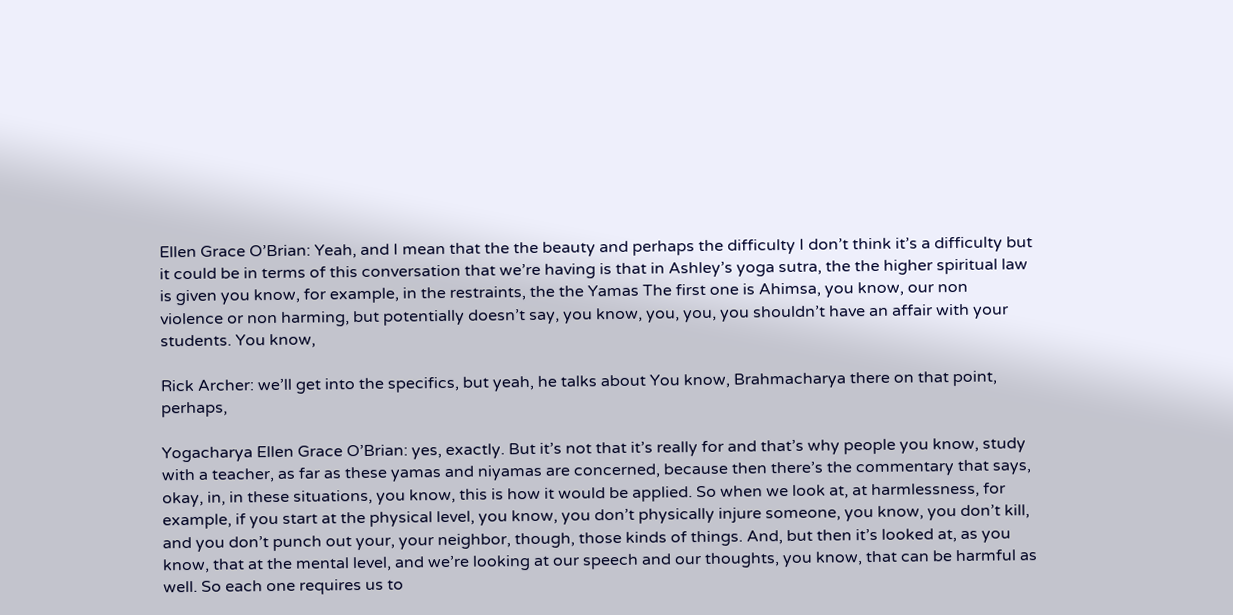Ellen Grace O’Brian: Yeah, and I mean that the the beauty and perhaps the difficulty I don’t think it’s a difficulty but it could be in terms of this conversation that we’re having is that in Ashley’s yoga sutra, the the higher spiritual law is given you know, for example, in the restraints, the the Yamas The first one is Ahimsa, you know, our non violence or non harming, but potentially doesn’t say, you know, you, you, you shouldn’t have an affair with your students. You know,

Rick Archer: we’ll get into the specifics, but yeah, he talks about You know, Brahmacharya there on that point, perhaps,

Yogacharya Ellen Grace O’Brian: yes, exactly. But it’s not that it’s really for and that’s why people you know, study with a teacher, as far as these yamas and niyamas are concerned, because then there’s the commentary that says, okay, in, in these situations, you know, this is how it would be applied. So when we look at, at harmlessness, for example, if you start at the physical level, you know, you don’t physically injure someone, you know, you don’t kill, and you don’t punch out your, your neighbor, though, those kinds of things. And, but then it’s looked at, as you know, that at the mental level, and we’re looking at our speech and our thoughts, you know, that can be harmful as well. So each one requires us to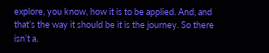explore, you know, how it is to be applied. And, and that’s the way it should be it is the journey. So there isn’t a,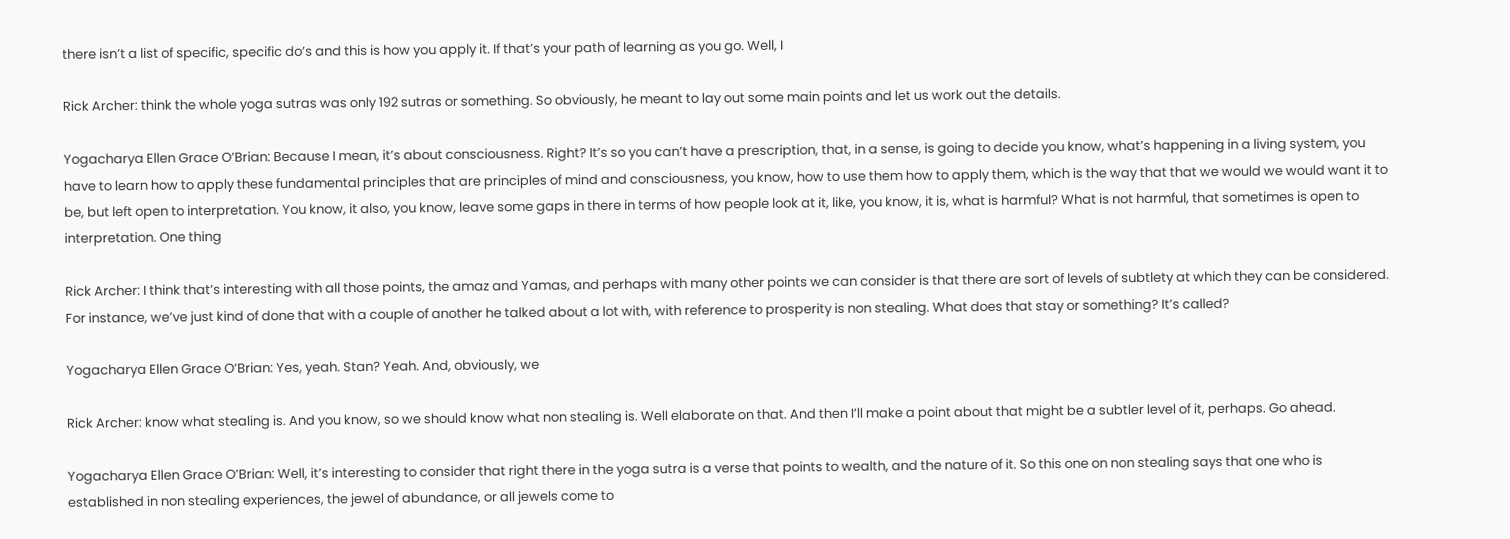there isn’t a list of specific, specific do’s and this is how you apply it. If that’s your path of learning as you go. Well, I

Rick Archer: think the whole yoga sutras was only 192 sutras or something. So obviously, he meant to lay out some main points and let us work out the details.

Yogacharya Ellen Grace O’Brian: Because I mean, it’s about consciousness. Right? It’s so you can’t have a prescription, that, in a sense, is going to decide you know, what’s happening in a living system, you have to learn how to apply these fundamental principles that are principles of mind and consciousness, you know, how to use them how to apply them, which is the way that that we would we would want it to be, but left open to interpretation. You know, it also, you know, leave some gaps in there in terms of how people look at it, like, you know, it is, what is harmful? What is not harmful, that sometimes is open to interpretation. One thing

Rick Archer: I think that’s interesting with all those points, the amaz and Yamas, and perhaps with many other points we can consider is that there are sort of levels of subtlety at which they can be considered. For instance, we’ve just kind of done that with a couple of another he talked about a lot with, with reference to prosperity is non stealing. What does that stay or something? It’s called?

Yogacharya Ellen Grace O’Brian: Yes, yeah. Stan? Yeah. And, obviously, we

Rick Archer: know what stealing is. And you know, so we should know what non stealing is. Well elaborate on that. And then I’ll make a point about that might be a subtler level of it, perhaps. Go ahead.

Yogacharya Ellen Grace O’Brian: Well, it’s interesting to consider that right there in the yoga sutra is a verse that points to wealth, and the nature of it. So this one on non stealing says that one who is established in non stealing experiences, the jewel of abundance, or all jewels come to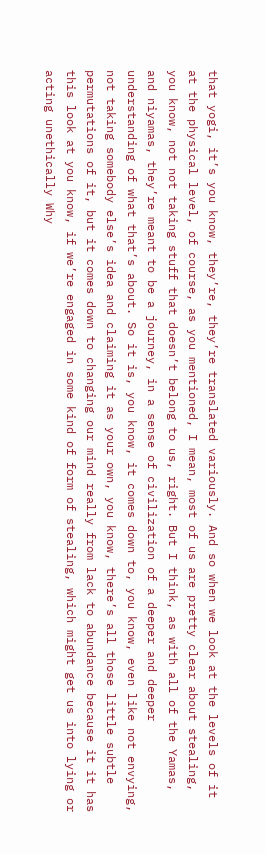that yogi, it’s you know, they’re, they’re translated variously. And so when we look at the levels of it at the physical level, of course, as you mentioned, I mean, most of us are pretty clear about stealing, you know, not not taking stuff that doesn’t belong to us, right. But I think, as with all of the Yamas, and niyamas, they’re meant to be a journey, in a sense of civilization of a deeper and deeper understanding of what that’s about. So it is, you know, it comes down to, you know, even like not envying, not taking somebody else’s idea and claiming it as your own, you know, there’s all those little subtle permutations of it, but it comes down to changing our mind really from lack to abundance because it it has this look at you know, if we’re engaged in some kind of form of stealing, which might get us into lying or acting unethically Why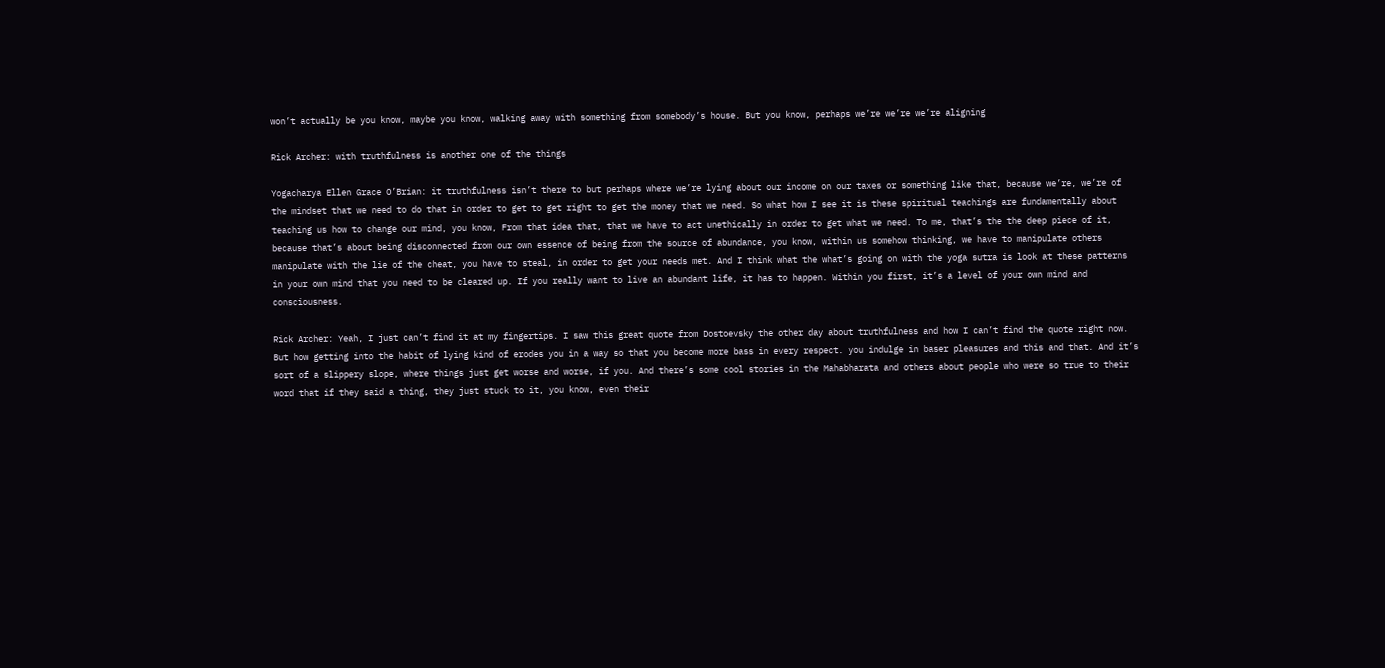won’t actually be you know, maybe you know, walking away with something from somebody’s house. But you know, perhaps we’re we’re we’re aligning

Rick Archer: with truthfulness is another one of the things

Yogacharya Ellen Grace O’Brian: it truthfulness isn’t there to but perhaps where we’re lying about our income on our taxes or something like that, because we’re, we’re of the mindset that we need to do that in order to get to get right to get the money that we need. So what how I see it is these spiritual teachings are fundamentally about teaching us how to change our mind, you know, From that idea that, that we have to act unethically in order to get what we need. To me, that’s the the deep piece of it, because that’s about being disconnected from our own essence of being from the source of abundance, you know, within us somehow thinking, we have to manipulate others manipulate with the lie of the cheat, you have to steal, in order to get your needs met. And I think what the what’s going on with the yoga sutra is look at these patterns in your own mind that you need to be cleared up. If you really want to live an abundant life, it has to happen. Within you first, it’s a level of your own mind and consciousness.

Rick Archer: Yeah, I just can’t find it at my fingertips. I saw this great quote from Dostoevsky the other day about truthfulness and how I can’t find the quote right now. But how getting into the habit of lying kind of erodes you in a way so that you become more bass in every respect. you indulge in baser pleasures and this and that. And it’s sort of a slippery slope, where things just get worse and worse, if you. And there’s some cool stories in the Mahabharata and others about people who were so true to their word that if they said a thing, they just stuck to it, you know, even their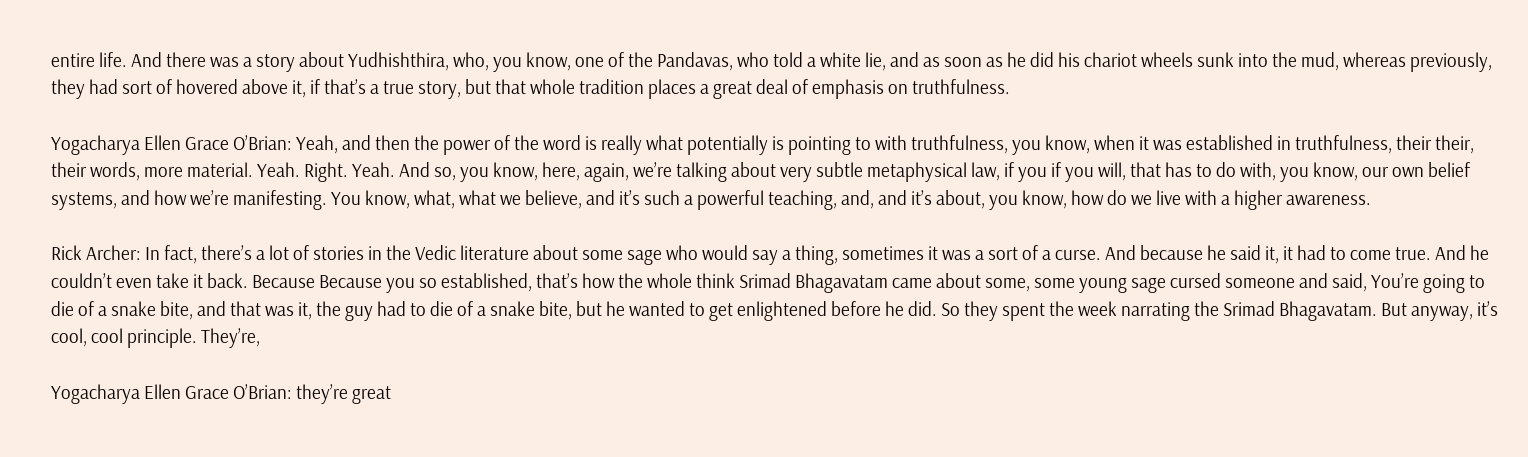entire life. And there was a story about Yudhishthira, who, you know, one of the Pandavas, who told a white lie, and as soon as he did his chariot wheels sunk into the mud, whereas previously, they had sort of hovered above it, if that’s a true story, but that whole tradition places a great deal of emphasis on truthfulness.

Yogacharya Ellen Grace O’Brian: Yeah, and then the power of the word is really what potentially is pointing to with truthfulness, you know, when it was established in truthfulness, their their, their words, more material. Yeah. Right. Yeah. And so, you know, here, again, we’re talking about very subtle metaphysical law, if you if you will, that has to do with, you know, our own belief systems, and how we’re manifesting. You know, what, what we believe, and it’s such a powerful teaching, and, and it’s about, you know, how do we live with a higher awareness.

Rick Archer: In fact, there’s a lot of stories in the Vedic literature about some sage who would say a thing, sometimes it was a sort of a curse. And because he said it, it had to come true. And he couldn’t even take it back. Because Because you so established, that’s how the whole think Srimad Bhagavatam came about some, some young sage cursed someone and said, You’re going to die of a snake bite, and that was it, the guy had to die of a snake bite, but he wanted to get enlightened before he did. So they spent the week narrating the Srimad Bhagavatam. But anyway, it’s cool, cool principle. They’re,

Yogacharya Ellen Grace O’Brian: they’re great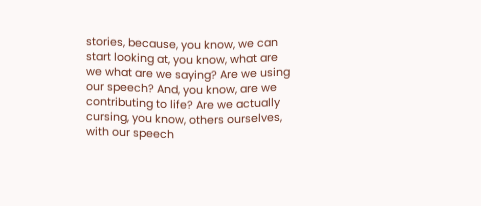stories, because, you know, we can start looking at, you know, what are we what are we saying? Are we using our speech? And, you know, are we contributing to life? Are we actually cursing, you know, others ourselves, with our speech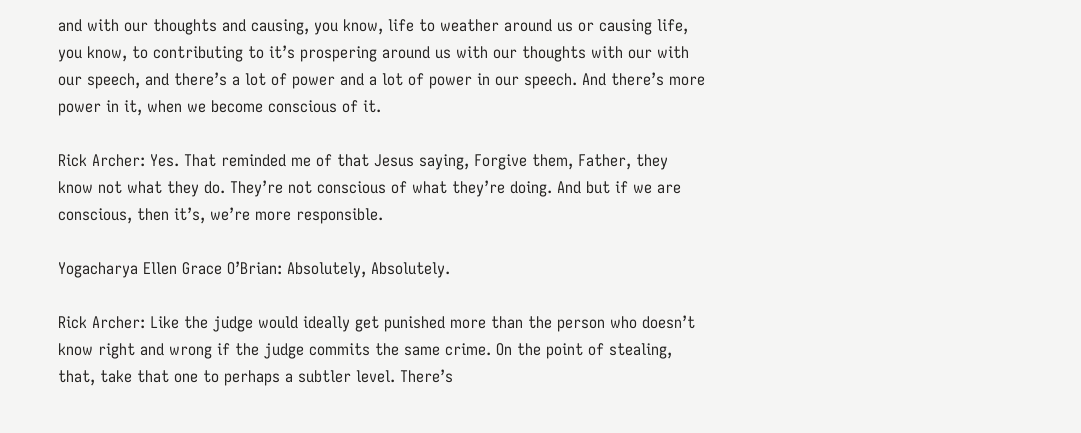and with our thoughts and causing, you know, life to weather around us or causing life, you know, to contributing to it’s prospering around us with our thoughts with our with our speech, and there’s a lot of power and a lot of power in our speech. And there’s more power in it, when we become conscious of it.

Rick Archer: Yes. That reminded me of that Jesus saying, Forgive them, Father, they know not what they do. They’re not conscious of what they’re doing. And but if we are conscious, then it’s, we’re more responsible.

Yogacharya Ellen Grace O’Brian: Absolutely, Absolutely.

Rick Archer: Like the judge would ideally get punished more than the person who doesn’t know right and wrong if the judge commits the same crime. On the point of stealing, that, take that one to perhaps a subtler level. There’s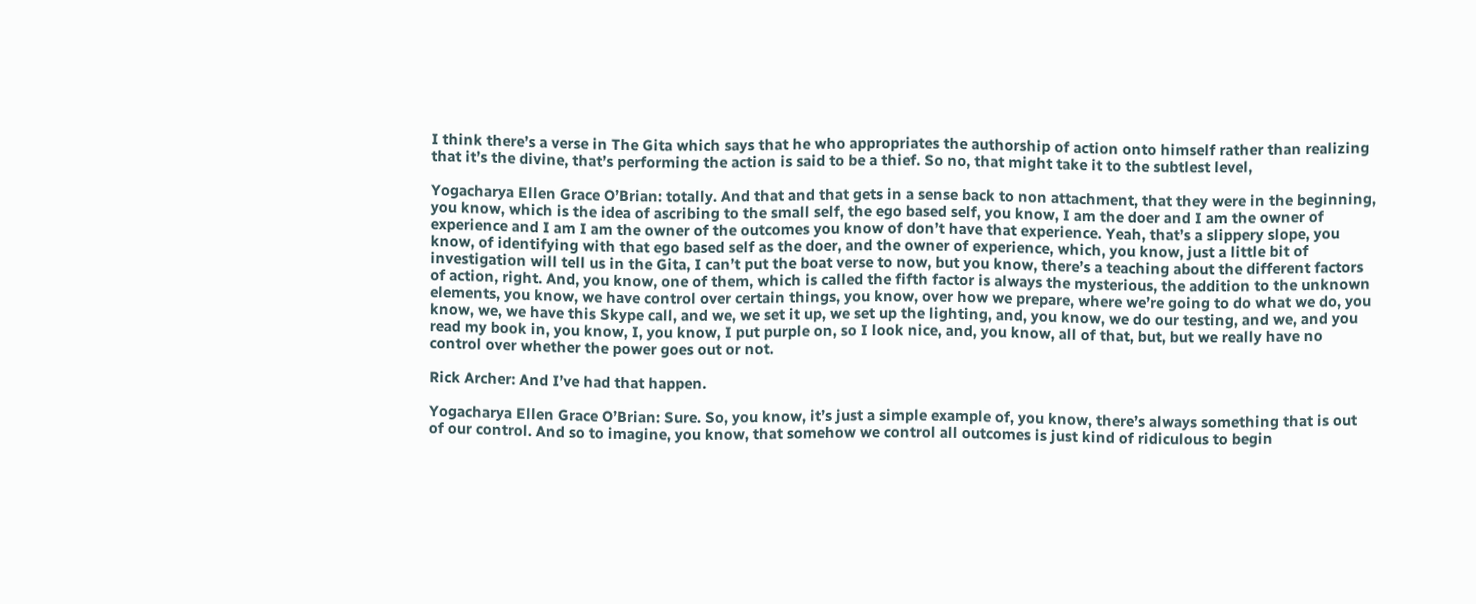I think there’s a verse in The Gita which says that he who appropriates the authorship of action onto himself rather than realizing that it’s the divine, that’s performing the action is said to be a thief. So no, that might take it to the subtlest level,

Yogacharya Ellen Grace O’Brian: totally. And that and that gets in a sense back to non attachment, that they were in the beginning, you know, which is the idea of ascribing to the small self, the ego based self, you know, I am the doer and I am the owner of experience and I am I am the owner of the outcomes you know of don’t have that experience. Yeah, that’s a slippery slope, you know, of identifying with that ego based self as the doer, and the owner of experience, which, you know, just a little bit of investigation will tell us in the Gita, I can’t put the boat verse to now, but you know, there’s a teaching about the different factors of action, right. And, you know, one of them, which is called the fifth factor is always the mysterious, the addition to the unknown elements, you know, we have control over certain things, you know, over how we prepare, where we’re going to do what we do, you know, we, we have this Skype call, and we, we set it up, we set up the lighting, and, you know, we do our testing, and we, and you read my book in, you know, I, you know, I put purple on, so I look nice, and, you know, all of that, but, but we really have no control over whether the power goes out or not.

Rick Archer: And I’ve had that happen.

Yogacharya Ellen Grace O’Brian: Sure. So, you know, it’s just a simple example of, you know, there’s always something that is out of our control. And so to imagine, you know, that somehow we control all outcomes is just kind of ridiculous to begin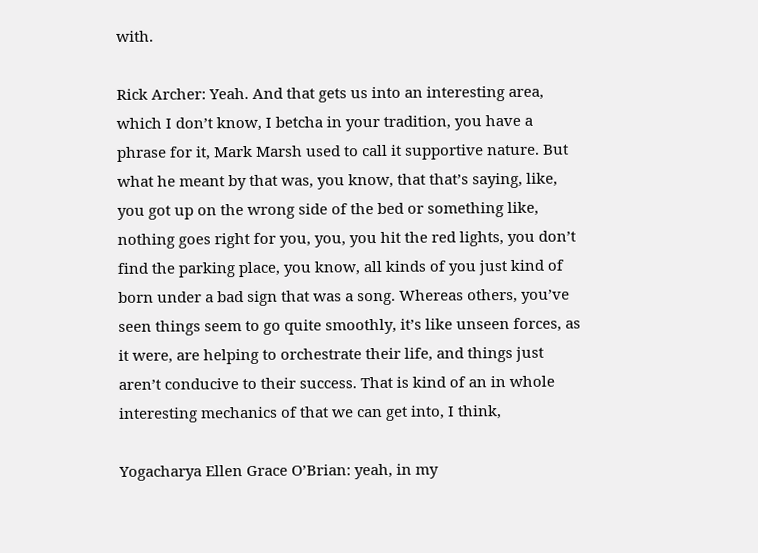with.

Rick Archer: Yeah. And that gets us into an interesting area, which I don’t know, I betcha in your tradition, you have a phrase for it, Mark Marsh used to call it supportive nature. But what he meant by that was, you know, that that’s saying, like, you got up on the wrong side of the bed or something like, nothing goes right for you, you, you hit the red lights, you don’t find the parking place, you know, all kinds of you just kind of born under a bad sign that was a song. Whereas others, you’ve seen things seem to go quite smoothly, it’s like unseen forces, as it were, are helping to orchestrate their life, and things just aren’t conducive to their success. That is kind of an in whole interesting mechanics of that we can get into, I think,

Yogacharya Ellen Grace O’Brian: yeah, in my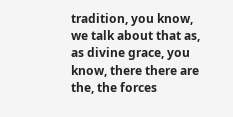tradition, you know, we talk about that as, as divine grace, you know, there there are the, the forces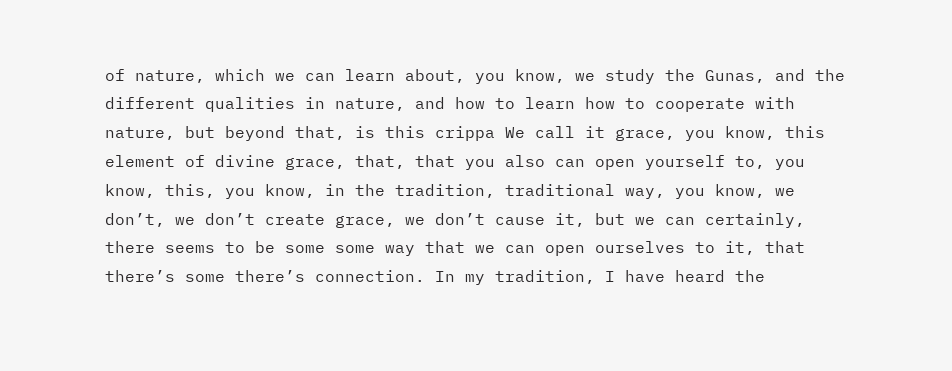of nature, which we can learn about, you know, we study the Gunas, and the different qualities in nature, and how to learn how to cooperate with nature, but beyond that, is this crippa We call it grace, you know, this element of divine grace, that, that you also can open yourself to, you know, this, you know, in the tradition, traditional way, you know, we don’t, we don’t create grace, we don’t cause it, but we can certainly, there seems to be some some way that we can open ourselves to it, that there’s some there’s connection. In my tradition, I have heard the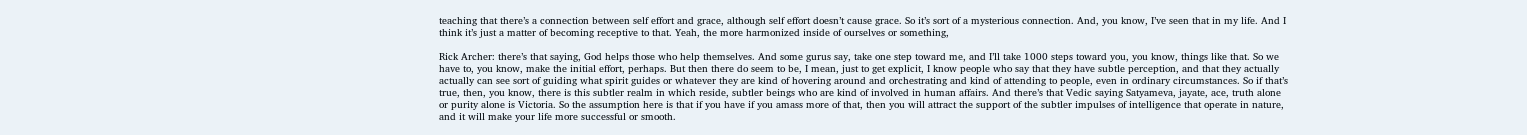teaching that there’s a connection between self effort and grace, although self effort doesn’t cause grace. So it’s sort of a mysterious connection. And, you know, I’ve seen that in my life. And I think it’s just a matter of becoming receptive to that. Yeah, the more harmonized inside of ourselves or something,

Rick Archer: there’s that saying, God helps those who help themselves. And some gurus say, take one step toward me, and I’ll take 1000 steps toward you, you know, things like that. So we have to, you know, make the initial effort, perhaps. But then there do seem to be, I mean, just to get explicit, I know people who say that they have subtle perception, and that they actually actually can see sort of guiding what spirit guides or whatever they are kind of hovering around and orchestrating and kind of attending to people, even in ordinary circumstances. So if that’s true, then, you know, there is this subtler realm in which reside, subtler beings who are kind of involved in human affairs. And there’s that Vedic saying Satyameva, jayate, ace, truth alone or purity alone is Victoria. So the assumption here is that if you have if you amass more of that, then you will attract the support of the subtler impulses of intelligence that operate in nature, and it will make your life more successful or smooth.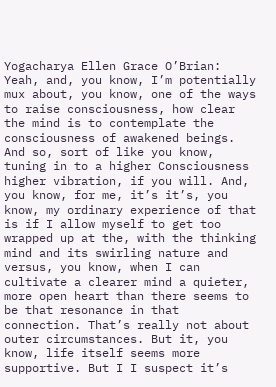Yogacharya Ellen Grace O’Brian: Yeah, and, you know, I’m potentially mux about, you know, one of the ways to raise consciousness, how clear the mind is to contemplate the consciousness of awakened beings. And so, sort of like you know, tuning in to a higher Consciousness higher vibration, if you will. And, you know, for me, it’s it’s, you know, my ordinary experience of that is if I allow myself to get too wrapped up at the, with the thinking mind and its swirling nature and versus, you know, when I can cultivate a clearer mind a quieter, more open heart than there seems to be that resonance in that connection. That’s really not about outer circumstances. But it, you know, life itself seems more supportive. But I I suspect it’s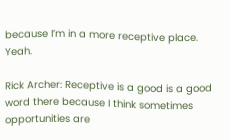because I’m in a more receptive place. Yeah.

Rick Archer: Receptive is a good is a good word there because I think sometimes opportunities are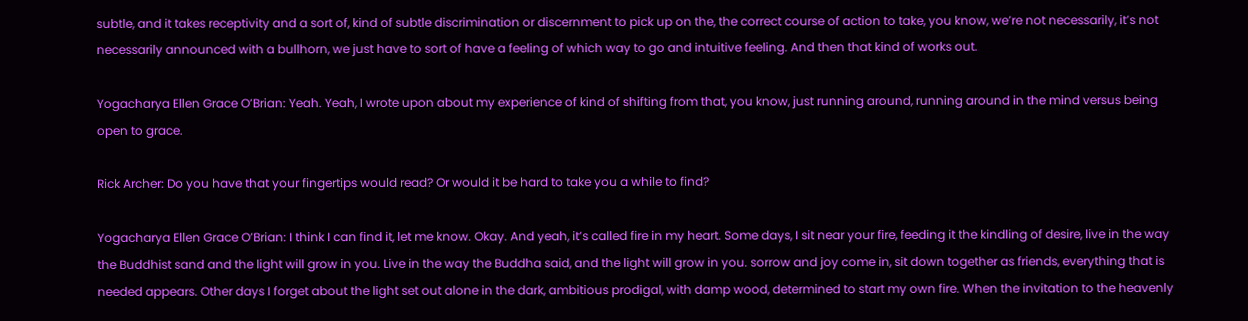subtle, and it takes receptivity and a sort of, kind of subtle discrimination or discernment to pick up on the, the correct course of action to take, you know, we’re not necessarily, it’s not necessarily announced with a bullhorn, we just have to sort of have a feeling of which way to go and intuitive feeling. And then that kind of works out.

Yogacharya Ellen Grace O’Brian: Yeah. Yeah, I wrote upon about my experience of kind of shifting from that, you know, just running around, running around in the mind versus being open to grace.

Rick Archer: Do you have that your fingertips would read? Or would it be hard to take you a while to find?

Yogacharya Ellen Grace O’Brian: I think I can find it, let me know. Okay. And yeah, it’s called fire in my heart. Some days, I sit near your fire, feeding it the kindling of desire, live in the way the Buddhist sand and the light will grow in you. Live in the way the Buddha said, and the light will grow in you. sorrow and joy come in, sit down together as friends, everything that is needed appears. Other days I forget about the light set out alone in the dark, ambitious prodigal, with damp wood, determined to start my own fire. When the invitation to the heavenly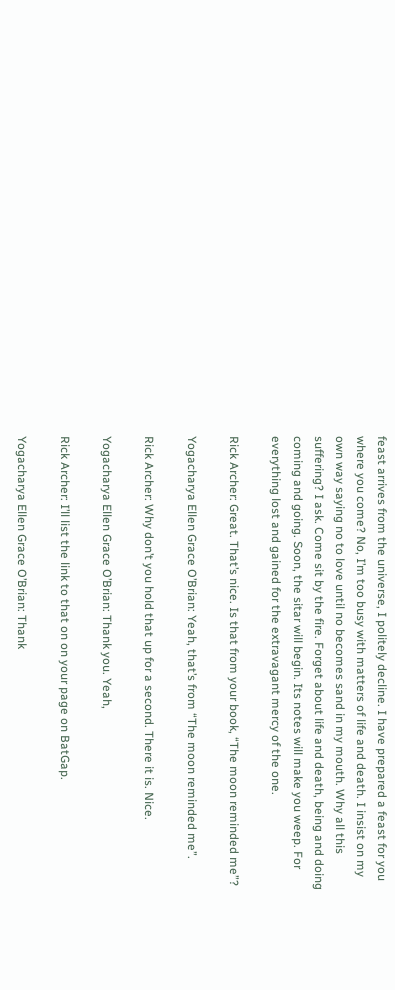feast arrives from the universe, I politely decline. I have prepared a feast for you where you come? No, I’m too busy with matters of life and death. I insist on my own way saying no to love until no becomes sand in my mouth. Why all this suffering? I ask. Come sit by the fire. Forget about life and death, being and doing coming and going. Soon, the sitar will begin. Its notes will make you weep. For everything lost and gained for the extravagant mercy of the one.

Rick Archer: Great. That’s nice. Is that from your book, “The moon reminded me”?

Yogacharya Ellen Grace O’Brian: Yeah, that’s from “The moon reminded me”.

Rick Archer: Why don’t you hold that up for a second. There it is. Nice.

Yogacharya Ellen Grace O’Brian: Thank you. Yeah,

Rick Archer: I’ll list the link to that on on your page on BatGap.

Yogacharya Ellen Grace O’Brian: Thank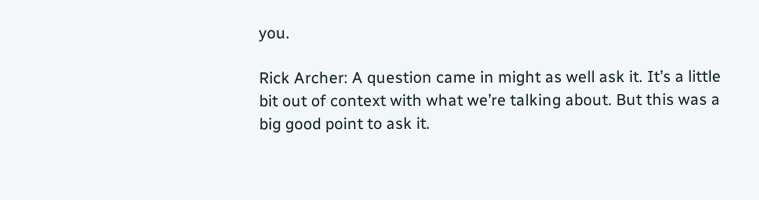you.

Rick Archer: A question came in might as well ask it. It’s a little bit out of context with what we’re talking about. But this was a big good point to ask it.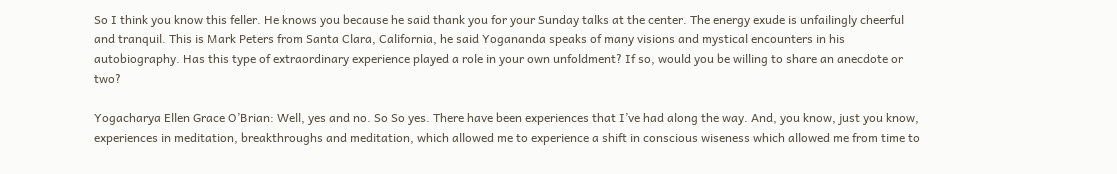So I think you know this feller. He knows you because he said thank you for your Sunday talks at the center. The energy exude is unfailingly cheerful and tranquil. This is Mark Peters from Santa Clara, California, he said Yogananda speaks of many visions and mystical encounters in his autobiography. Has this type of extraordinary experience played a role in your own unfoldment? If so, would you be willing to share an anecdote or two?

Yogacharya Ellen Grace O’Brian: Well, yes and no. So So yes. There have been experiences that I’ve had along the way. And, you know, just you know, experiences in meditation, breakthroughs and meditation, which allowed me to experience a shift in conscious wiseness which allowed me from time to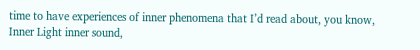time to have experiences of inner phenomena that I’d read about, you know, Inner Light inner sound,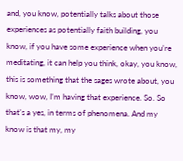and, you know, potentially talks about those experiences as potentially faith building, you know, if you have some experience when you’re meditating, it can help you think, okay, you know, this is something that the sages wrote about, you know, wow, I’m having that experience. So. So that’s a yes, in terms of phenomena. And my know is that my, my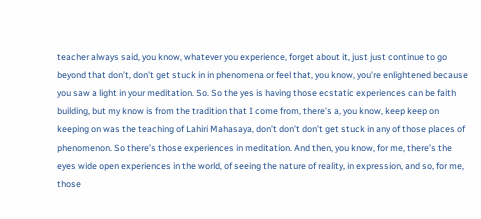teacher always said, you know, whatever you experience, forget about it, just just continue to go beyond that don’t, don’t get stuck in in phenomena or feel that, you know, you’re enlightened because you saw a light in your meditation. So. So the yes is having those ecstatic experiences can be faith building, but my know is from the tradition that I come from, there’s a, you know, keep keep on keeping on was the teaching of Lahiri Mahasaya, don’t don’t don’t get stuck in any of those places of phenomenon. So there’s those experiences in meditation. And then, you know, for me, there’s the eyes wide open experiences in the world, of seeing the nature of reality, in expression, and so, for me, those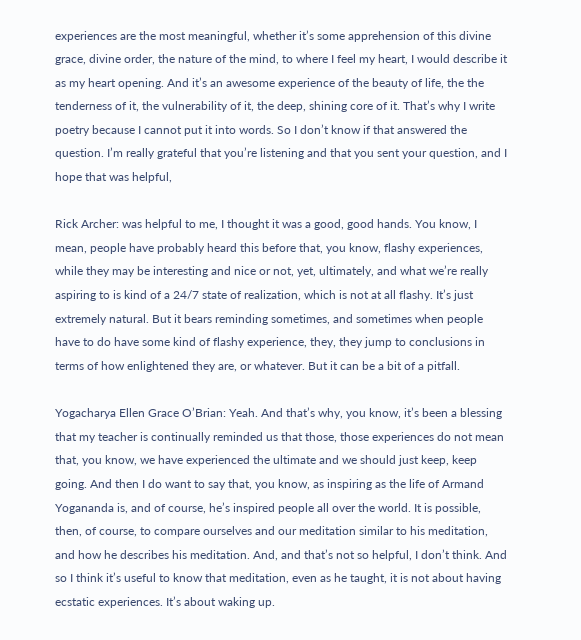experiences are the most meaningful, whether it’s some apprehension of this divine grace, divine order, the nature of the mind, to where I feel my heart, I would describe it as my heart opening. And it’s an awesome experience of the beauty of life, the the tenderness of it, the vulnerability of it, the deep, shining core of it. That’s why I write poetry because I cannot put it into words. So I don’t know if that answered the question. I’m really grateful that you’re listening and that you sent your question, and I hope that was helpful,

Rick Archer: was helpful to me, I thought it was a good, good hands. You know, I mean, people have probably heard this before that, you know, flashy experiences, while they may be interesting and nice or not, yet, ultimately, and what we’re really aspiring to is kind of a 24/7 state of realization, which is not at all flashy. It’s just extremely natural. But it bears reminding sometimes, and sometimes when people have to do have some kind of flashy experience, they, they jump to conclusions in terms of how enlightened they are, or whatever. But it can be a bit of a pitfall.

Yogacharya Ellen Grace O’Brian: Yeah. And that’s why, you know, it’s been a blessing that my teacher is continually reminded us that those, those experiences do not mean that, you know, we have experienced the ultimate and we should just keep, keep going. And then I do want to say that, you know, as inspiring as the life of Armand Yogananda is, and of course, he’s inspired people all over the world. It is possible, then, of course, to compare ourselves and our meditation similar to his meditation, and how he describes his meditation. And, and that’s not so helpful, I don’t think. And so I think it’s useful to know that meditation, even as he taught, it is not about having ecstatic experiences. It’s about waking up.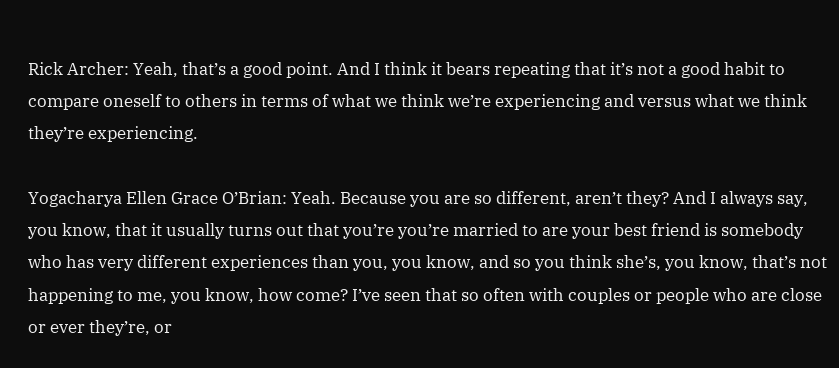Rick Archer: Yeah, that’s a good point. And I think it bears repeating that it’s not a good habit to compare oneself to others in terms of what we think we’re experiencing and versus what we think they’re experiencing.

Yogacharya Ellen Grace O’Brian: Yeah. Because you are so different, aren’t they? And I always say, you know, that it usually turns out that you’re you’re married to are your best friend is somebody who has very different experiences than you, you know, and so you think she’s, you know, that’s not happening to me, you know, how come? I’ve seen that so often with couples or people who are close or ever they’re, or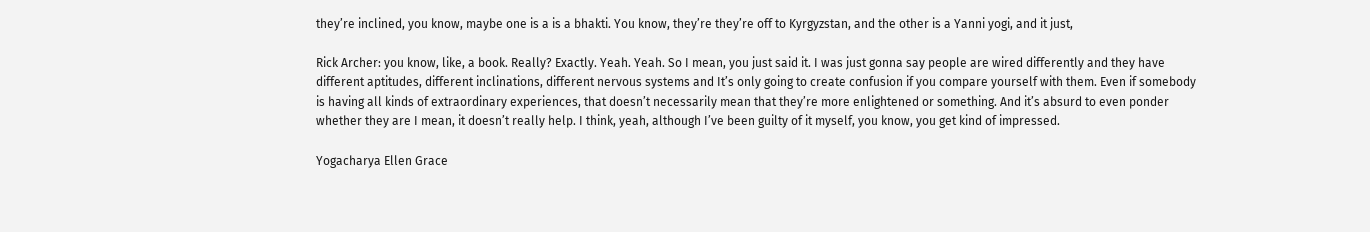they’re inclined, you know, maybe one is a is a bhakti. You know, they’re they’re off to Kyrgyzstan, and the other is a Yanni yogi, and it just,

Rick Archer: you know, like, a book. Really? Exactly. Yeah. Yeah. So I mean, you just said it. I was just gonna say people are wired differently and they have different aptitudes, different inclinations, different nervous systems and It’s only going to create confusion if you compare yourself with them. Even if somebody is having all kinds of extraordinary experiences, that doesn’t necessarily mean that they’re more enlightened or something. And it’s absurd to even ponder whether they are I mean, it doesn’t really help. I think, yeah, although I’ve been guilty of it myself, you know, you get kind of impressed.

Yogacharya Ellen Grace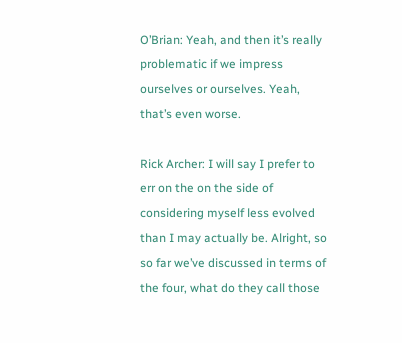O’Brian: Yeah, and then it’s really problematic if we impress ourselves or ourselves. Yeah, that’s even worse.

Rick Archer: I will say I prefer to err on the on the side of considering myself less evolved than I may actually be. Alright, so so far we’ve discussed in terms of the four, what do they call those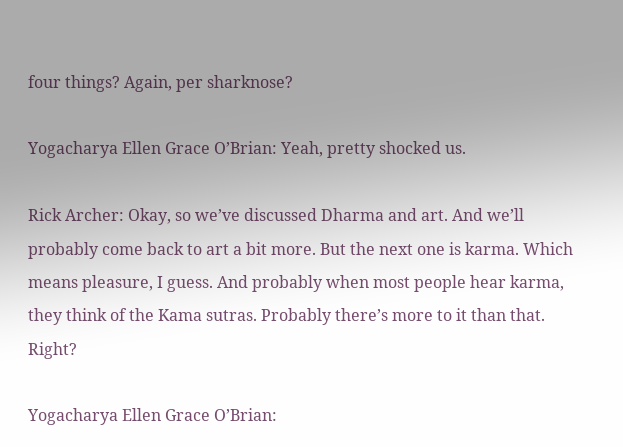four things? Again, per sharknose?

Yogacharya Ellen Grace O’Brian: Yeah, pretty shocked us.

Rick Archer: Okay, so we’ve discussed Dharma and art. And we’ll probably come back to art a bit more. But the next one is karma. Which means pleasure, I guess. And probably when most people hear karma, they think of the Kama sutras. Probably there’s more to it than that. Right?

Yogacharya Ellen Grace O’Brian: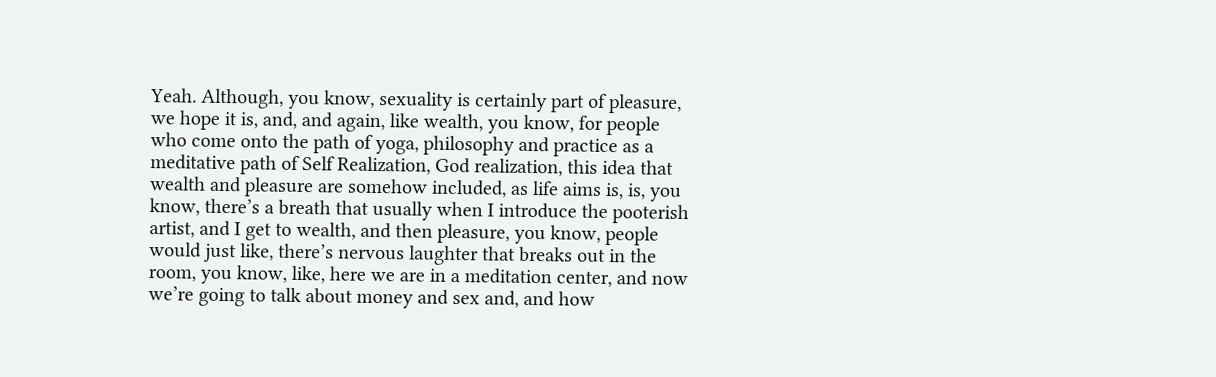Yeah. Although, you know, sexuality is certainly part of pleasure, we hope it is, and, and again, like wealth, you know, for people who come onto the path of yoga, philosophy and practice as a meditative path of Self Realization, God realization, this idea that wealth and pleasure are somehow included, as life aims is, is, you know, there’s a breath that usually when I introduce the pooterish artist, and I get to wealth, and then pleasure, you know, people would just like, there’s nervous laughter that breaks out in the room, you know, like, here we are in a meditation center, and now we’re going to talk about money and sex and, and how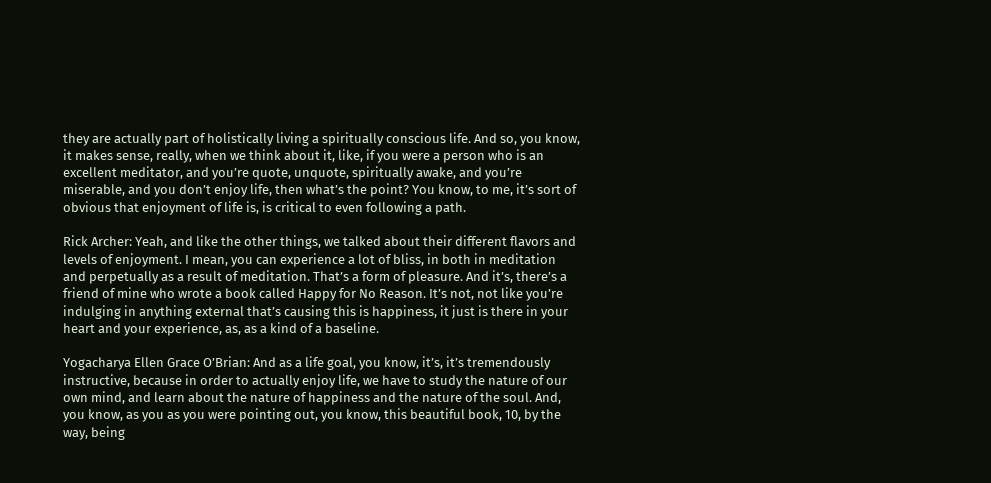they are actually part of holistically living a spiritually conscious life. And so, you know, it makes sense, really, when we think about it, like, if you were a person who is an excellent meditator, and you’re quote, unquote, spiritually awake, and you’re miserable, and you don’t enjoy life, then what’s the point? You know, to me, it’s sort of obvious that enjoyment of life is, is critical to even following a path.

Rick Archer: Yeah, and like the other things, we talked about their different flavors and levels of enjoyment. I mean, you can experience a lot of bliss, in both in meditation and perpetually as a result of meditation. That’s a form of pleasure. And it’s, there’s a friend of mine who wrote a book called Happy for No Reason. It’s not, not like you’re indulging in anything external that’s causing this is happiness, it just is there in your heart and your experience, as, as a kind of a baseline.

Yogacharya Ellen Grace O’Brian: And as a life goal, you know, it’s, it’s tremendously instructive, because in order to actually enjoy life, we have to study the nature of our own mind, and learn about the nature of happiness and the nature of the soul. And, you know, as you as you were pointing out, you know, this beautiful book, 10, by the way, being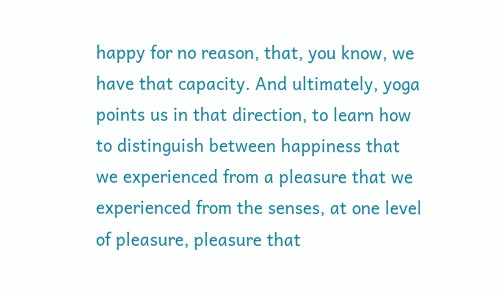happy for no reason, that, you know, we have that capacity. And ultimately, yoga points us in that direction, to learn how to distinguish between happiness that we experienced from a pleasure that we experienced from the senses, at one level of pleasure, pleasure that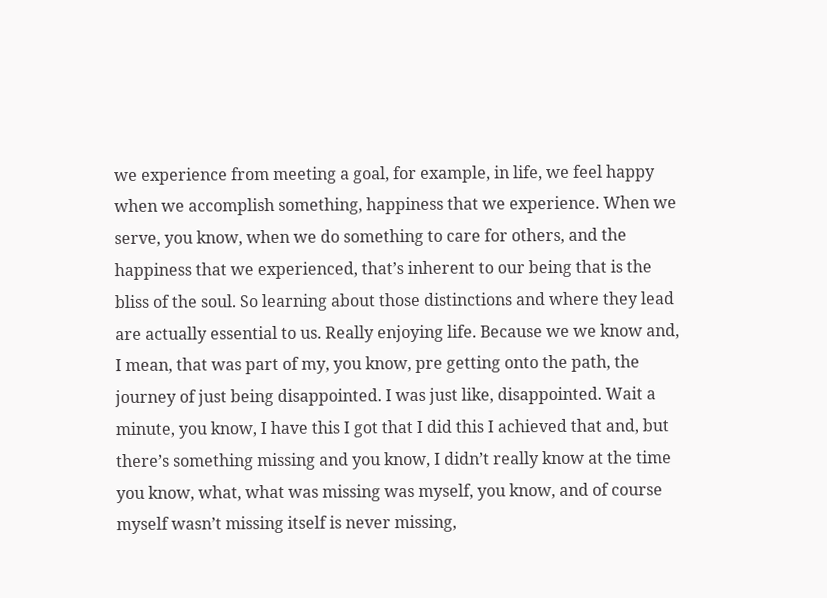we experience from meeting a goal, for example, in life, we feel happy when we accomplish something, happiness that we experience. When we serve, you know, when we do something to care for others, and the happiness that we experienced, that’s inherent to our being that is the bliss of the soul. So learning about those distinctions and where they lead are actually essential to us. Really enjoying life. Because we we know and, I mean, that was part of my, you know, pre getting onto the path, the journey of just being disappointed. I was just like, disappointed. Wait a minute, you know, I have this I got that I did this I achieved that and, but there’s something missing and you know, I didn’t really know at the time you know, what, what was missing was myself, you know, and of course myself wasn’t missing itself is never missing,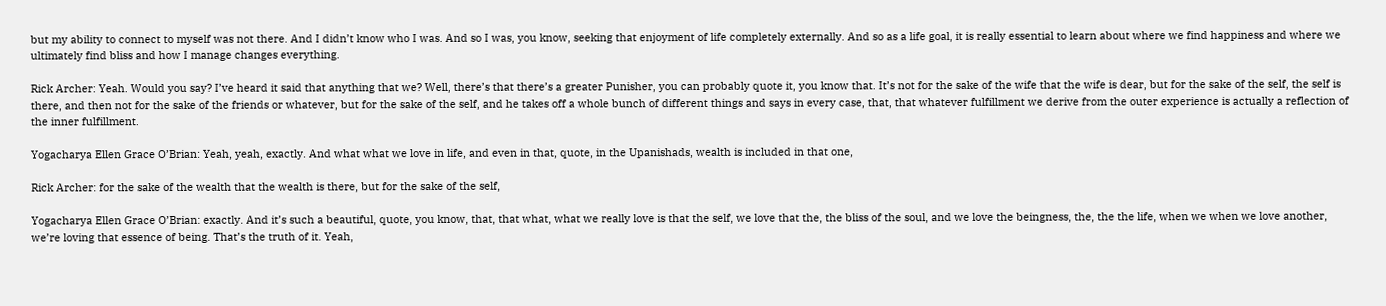but my ability to connect to myself was not there. And I didn’t know who I was. And so I was, you know, seeking that enjoyment of life completely externally. And so as a life goal, it is really essential to learn about where we find happiness and where we ultimately find bliss and how I manage changes everything.

Rick Archer: Yeah. Would you say? I’ve heard it said that anything that we? Well, there’s that there’s a greater Punisher, you can probably quote it, you know that. It’s not for the sake of the wife that the wife is dear, but for the sake of the self, the self is there, and then not for the sake of the friends or whatever, but for the sake of the self, and he takes off a whole bunch of different things and says in every case, that, that whatever fulfillment we derive from the outer experience is actually a reflection of the inner fulfillment.

Yogacharya Ellen Grace O’Brian: Yeah, yeah, exactly. And what what we love in life, and even in that, quote, in the Upanishads, wealth is included in that one,

Rick Archer: for the sake of the wealth that the wealth is there, but for the sake of the self,

Yogacharya Ellen Grace O’Brian: exactly. And it’s such a beautiful, quote, you know, that, that what, what we really love is that the self, we love that the, the bliss of the soul, and we love the beingness, the, the the life, when we when we love another, we’re loving that essence of being. That’s the truth of it. Yeah,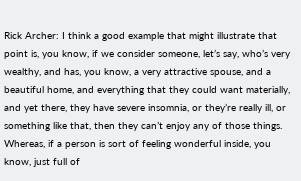Rick Archer: I think a good example that might illustrate that point is, you know, if we consider someone, let’s say, who’s very wealthy, and has, you know, a very attractive spouse, and a beautiful home, and everything that they could want materially, and yet there, they have severe insomnia, or they’re really ill, or something like that, then they can’t enjoy any of those things. Whereas, if a person is sort of feeling wonderful inside, you know, just full of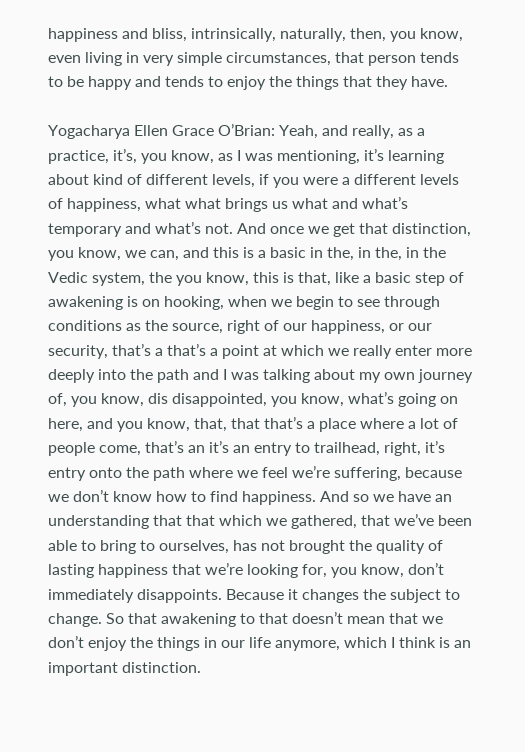happiness and bliss, intrinsically, naturally, then, you know, even living in very simple circumstances, that person tends to be happy and tends to enjoy the things that they have.

Yogacharya Ellen Grace O’Brian: Yeah, and really, as a practice, it’s, you know, as I was mentioning, it’s learning about kind of different levels, if you were a different levels of happiness, what what brings us what and what’s temporary and what’s not. And once we get that distinction, you know, we can, and this is a basic in the, in the, in the Vedic system, the you know, this is that, like a basic step of awakening is on hooking, when we begin to see through conditions as the source, right of our happiness, or our security, that’s a that’s a point at which we really enter more deeply into the path and I was talking about my own journey of, you know, dis disappointed, you know, what’s going on here, and you know, that, that that’s a place where a lot of people come, that’s an it’s an entry to trailhead, right, it’s entry onto the path where we feel we’re suffering, because we don’t know how to find happiness. And so we have an understanding that that which we gathered, that we’ve been able to bring to ourselves, has not brought the quality of lasting happiness that we’re looking for, you know, don’t immediately disappoints. Because it changes the subject to change. So that awakening to that doesn’t mean that we don’t enjoy the things in our life anymore, which I think is an important distinction.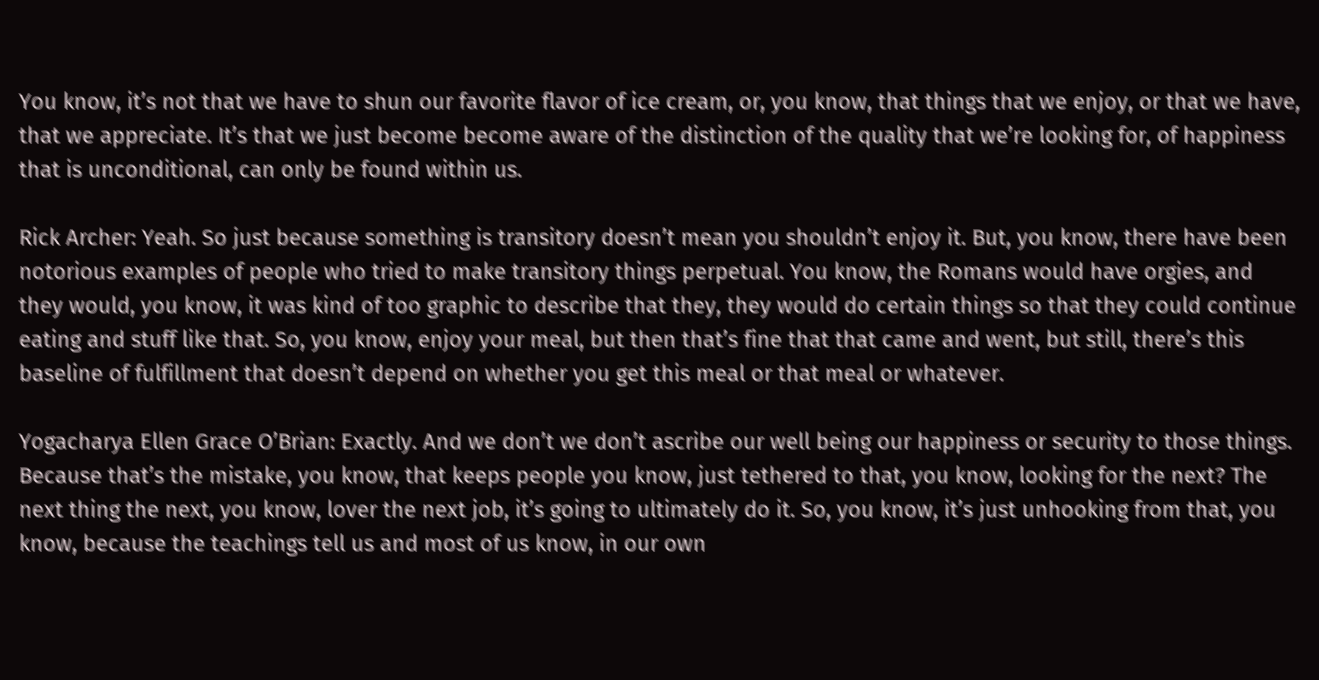You know, it’s not that we have to shun our favorite flavor of ice cream, or, you know, that things that we enjoy, or that we have, that we appreciate. It’s that we just become become aware of the distinction of the quality that we’re looking for, of happiness that is unconditional, can only be found within us.

Rick Archer: Yeah. So just because something is transitory doesn’t mean you shouldn’t enjoy it. But, you know, there have been notorious examples of people who tried to make transitory things perpetual. You know, the Romans would have orgies, and they would, you know, it was kind of too graphic to describe that they, they would do certain things so that they could continue eating and stuff like that. So, you know, enjoy your meal, but then that’s fine that that came and went, but still, there’s this baseline of fulfillment that doesn’t depend on whether you get this meal or that meal or whatever.

Yogacharya Ellen Grace O’Brian: Exactly. And we don’t we don’t ascribe our well being our happiness or security to those things. Because that’s the mistake, you know, that keeps people you know, just tethered to that, you know, looking for the next? The next thing the next, you know, lover the next job, it’s going to ultimately do it. So, you know, it’s just unhooking from that, you know, because the teachings tell us and most of us know, in our own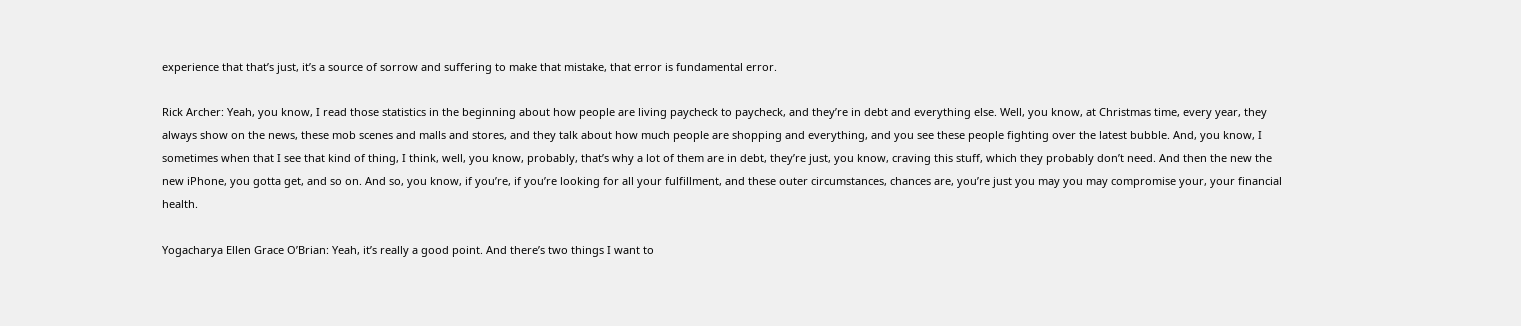experience that that’s just, it’s a source of sorrow and suffering to make that mistake, that error is fundamental error.

Rick Archer: Yeah, you know, I read those statistics in the beginning about how people are living paycheck to paycheck, and they’re in debt and everything else. Well, you know, at Christmas time, every year, they always show on the news, these mob scenes and malls and stores, and they talk about how much people are shopping and everything, and you see these people fighting over the latest bubble. And, you know, I sometimes when that I see that kind of thing, I think, well, you know, probably, that’s why a lot of them are in debt, they’re just, you know, craving this stuff, which they probably don’t need. And then the new the new iPhone, you gotta get, and so on. And so, you know, if you’re, if you’re looking for all your fulfillment, and these outer circumstances, chances are, you’re just you may you may compromise your, your financial health.

Yogacharya Ellen Grace O’Brian: Yeah, it’s really a good point. And there’s two things I want to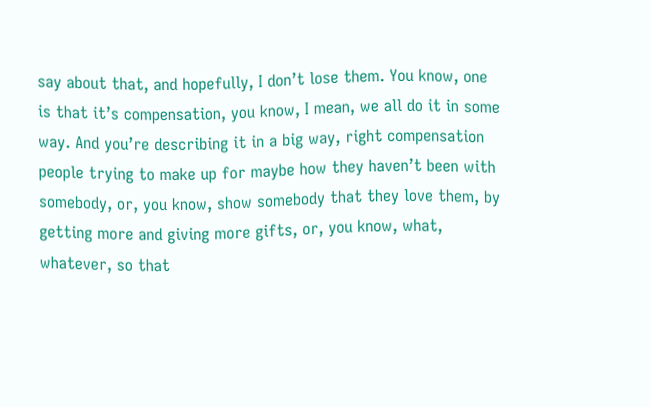say about that, and hopefully, I don’t lose them. You know, one is that it’s compensation, you know, I mean, we all do it in some way. And you’re describing it in a big way, right compensation people trying to make up for maybe how they haven’t been with somebody, or, you know, show somebody that they love them, by getting more and giving more gifts, or, you know, what, whatever, so that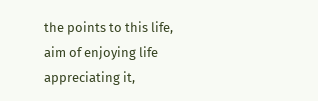the points to this life, aim of enjoying life appreciating it,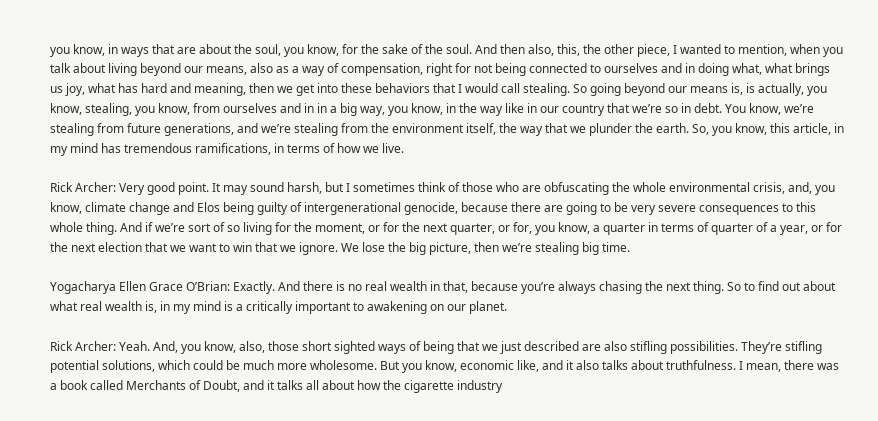you know, in ways that are about the soul, you know, for the sake of the soul. And then also, this, the other piece, I wanted to mention, when you talk about living beyond our means, also as a way of compensation, right for not being connected to ourselves and in doing what, what brings us joy, what has hard and meaning, then we get into these behaviors that I would call stealing. So going beyond our means is, is actually, you know, stealing, you know, from ourselves and in in a big way, you know, in the way like in our country that we’re so in debt. You know, we’re stealing from future generations, and we’re stealing from the environment itself, the way that we plunder the earth. So, you know, this article, in my mind has tremendous ramifications, in terms of how we live.

Rick Archer: Very good point. It may sound harsh, but I sometimes think of those who are obfuscating the whole environmental crisis, and, you know, climate change and Elos being guilty of intergenerational genocide, because there are going to be very severe consequences to this whole thing. And if we’re sort of so living for the moment, or for the next quarter, or for, you know, a quarter in terms of quarter of a year, or for the next election that we want to win that we ignore. We lose the big picture, then we’re stealing big time.

Yogacharya Ellen Grace O’Brian: Exactly. And there is no real wealth in that, because you’re always chasing the next thing. So to find out about what real wealth is, in my mind is a critically important to awakening on our planet.

Rick Archer: Yeah. And, you know, also, those short sighted ways of being that we just described are also stifling possibilities. They’re stifling potential solutions, which could be much more wholesome. But you know, economic like, and it also talks about truthfulness. I mean, there was a book called Merchants of Doubt, and it talks all about how the cigarette industry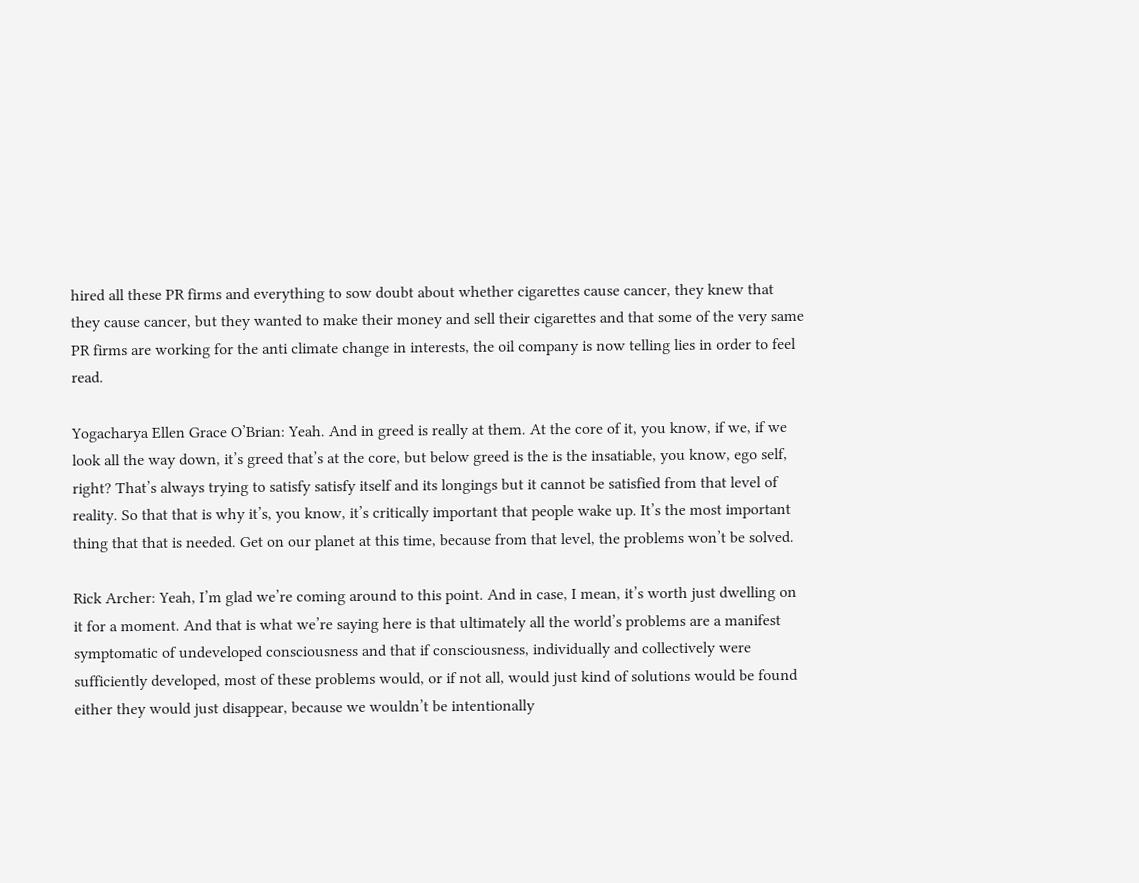hired all these PR firms and everything to sow doubt about whether cigarettes cause cancer, they knew that they cause cancer, but they wanted to make their money and sell their cigarettes and that some of the very same PR firms are working for the anti climate change in interests, the oil company is now telling lies in order to feel read.

Yogacharya Ellen Grace O’Brian: Yeah. And in greed is really at them. At the core of it, you know, if we, if we look all the way down, it’s greed that’s at the core, but below greed is the is the insatiable, you know, ego self, right? That’s always trying to satisfy satisfy itself and its longings but it cannot be satisfied from that level of reality. So that that is why it’s, you know, it’s critically important that people wake up. It’s the most important thing that that is needed. Get on our planet at this time, because from that level, the problems won’t be solved.

Rick Archer: Yeah, I’m glad we’re coming around to this point. And in case, I mean, it’s worth just dwelling on it for a moment. And that is what we’re saying here is that ultimately all the world’s problems are a manifest symptomatic of undeveloped consciousness and that if consciousness, individually and collectively were sufficiently developed, most of these problems would, or if not all, would just kind of solutions would be found either they would just disappear, because we wouldn’t be intentionally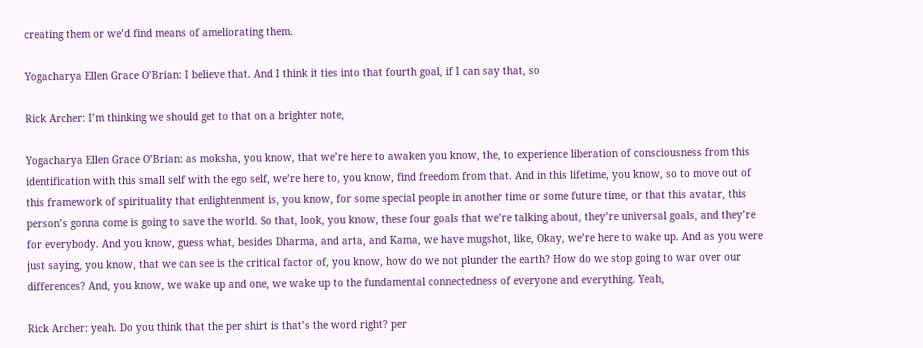creating them or we’d find means of ameliorating them.

Yogacharya Ellen Grace O’Brian: I believe that. And I think it ties into that fourth goal, if I can say that, so

Rick Archer: I’m thinking we should get to that on a brighter note,

Yogacharya Ellen Grace O’Brian: as moksha, you know, that we’re here to awaken you know, the, to experience liberation of consciousness from this identification with this small self with the ego self, we’re here to, you know, find freedom from that. And in this lifetime, you know, so to move out of this framework of spirituality that enlightenment is, you know, for some special people in another time or some future time, or that this avatar, this person’s gonna come is going to save the world. So that, look, you know, these four goals that we’re talking about, they’re universal goals, and they’re for everybody. And you know, guess what, besides Dharma, and arta, and Kama, we have mugshot, like, Okay, we’re here to wake up. And as you were just saying, you know, that we can see is the critical factor of, you know, how do we not plunder the earth? How do we stop going to war over our differences? And, you know, we wake up and one, we wake up to the fundamental connectedness of everyone and everything. Yeah,

Rick Archer: yeah. Do you think that the per shirt is that’s the word right? per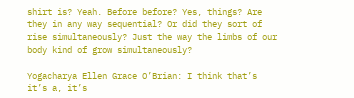shirt is? Yeah. Before before? Yes, things? Are they in any way sequential? Or did they sort of rise simultaneously? Just the way the limbs of our body kind of grow simultaneously?

Yogacharya Ellen Grace O’Brian: I think that’s it’s a, it’s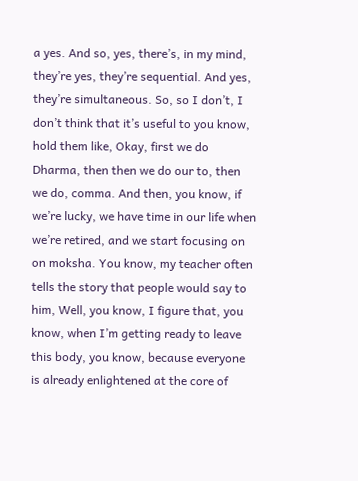a yes. And so, yes, there’s, in my mind, they’re yes, they’re sequential. And yes, they’re simultaneous. So, so I don’t, I don’t think that it’s useful to you know, hold them like, Okay, first we do Dharma, then then we do our to, then we do, comma. And then, you know, if we’re lucky, we have time in our life when we’re retired, and we start focusing on on moksha. You know, my teacher often tells the story that people would say to him, Well, you know, I figure that, you know, when I’m getting ready to leave this body, you know, because everyone is already enlightened at the core of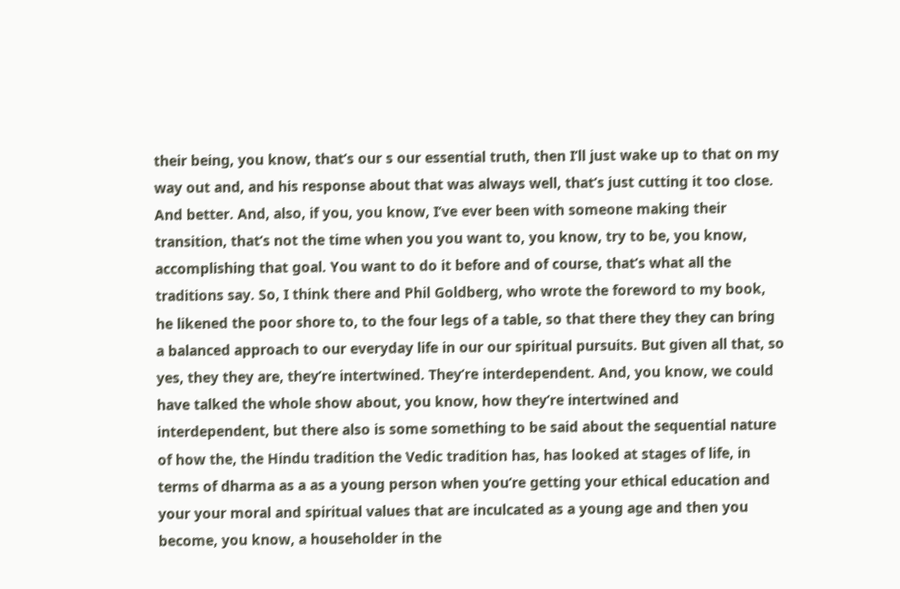their being, you know, that’s our s our essential truth, then I’ll just wake up to that on my way out and, and his response about that was always well, that’s just cutting it too close. And better. And, also, if you, you know, I’ve ever been with someone making their transition, that’s not the time when you you want to, you know, try to be, you know, accomplishing that goal. You want to do it before and of course, that’s what all the traditions say. So, I think there and Phil Goldberg, who wrote the foreword to my book, he likened the poor shore to, to the four legs of a table, so that there they they can bring a balanced approach to our everyday life in our our spiritual pursuits. But given all that, so yes, they they are, they’re intertwined. They’re interdependent. And, you know, we could have talked the whole show about, you know, how they’re intertwined and interdependent, but there also is some something to be said about the sequential nature of how the, the Hindu tradition the Vedic tradition has, has looked at stages of life, in terms of dharma as a as a young person when you’re getting your ethical education and your your moral and spiritual values that are inculcated as a young age and then you become, you know, a householder in the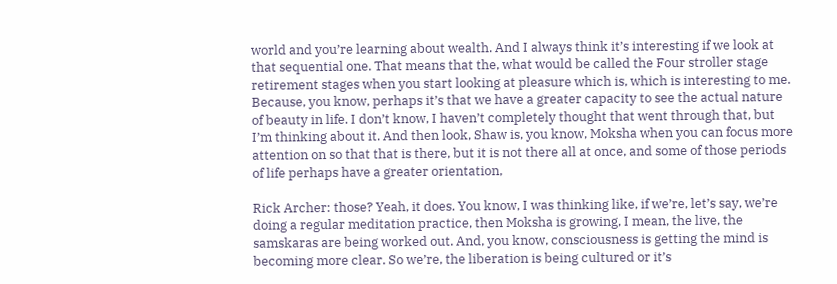world and you’re learning about wealth. And I always think it’s interesting if we look at that sequential one. That means that the, what would be called the Four stroller stage retirement stages when you start looking at pleasure which is, which is interesting to me. Because, you know, perhaps it’s that we have a greater capacity to see the actual nature of beauty in life. I don’t know, I haven’t completely thought that went through that, but I’m thinking about it. And then look, Shaw is, you know, Moksha when you can focus more attention on so that that is there, but it is not there all at once, and some of those periods of life perhaps have a greater orientation,

Rick Archer: those? Yeah, it does. You know, I was thinking like, if we’re, let’s say, we’re doing a regular meditation practice, then Moksha is growing, I mean, the live, the samskaras are being worked out. And, you know, consciousness is getting the mind is becoming more clear. So we’re, the liberation is being cultured or it’s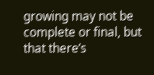growing may not be complete or final, but that there’s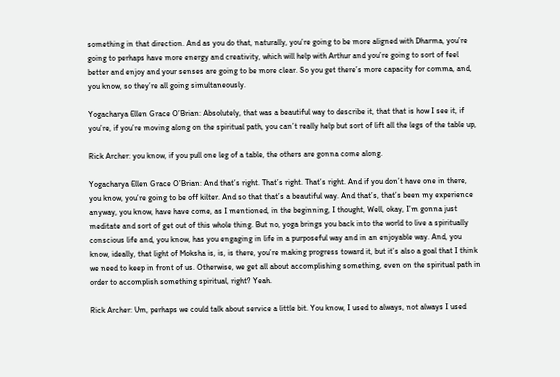something in that direction. And as you do that, naturally, you’re going to be more aligned with Dharma, you’re going to perhaps have more energy and creativity, which will help with Arthur and you’re going to sort of feel better and enjoy and your senses are going to be more clear. So you get there’s more capacity for comma, and, you know, so they’re all going simultaneously.

Yogacharya Ellen Grace O’Brian: Absolutely, that was a beautiful way to describe it, that that is how I see it, if you’re, if you’re moving along on the spiritual path, you can’t really help but sort of lift all the legs of the table up,

Rick Archer: you know, if you pull one leg of a table, the others are gonna come along.

Yogacharya Ellen Grace O’Brian: And that’s right. That’s right. That’s right. And if you don’t have one in there, you know, you’re going to be off kilter. And so that that’s a beautiful way. And that’s, that’s been my experience anyway, you know, have have come, as I mentioned, in the beginning, I thought, Well, okay, I’m gonna just meditate and sort of get out of this whole thing. But no, yoga brings you back into the world to live a spiritually conscious life and, you know, has you engaging in life in a purposeful way and in an enjoyable way. And, you know, ideally, that light of Moksha is, is, is there, you’re making progress toward it, but it’s also a goal that I think we need to keep in front of us. Otherwise, we get all about accomplishing something, even on the spiritual path in order to accomplish something spiritual, right? Yeah.

Rick Archer: Um, perhaps we could talk about service a little bit. You know, I used to always, not always I used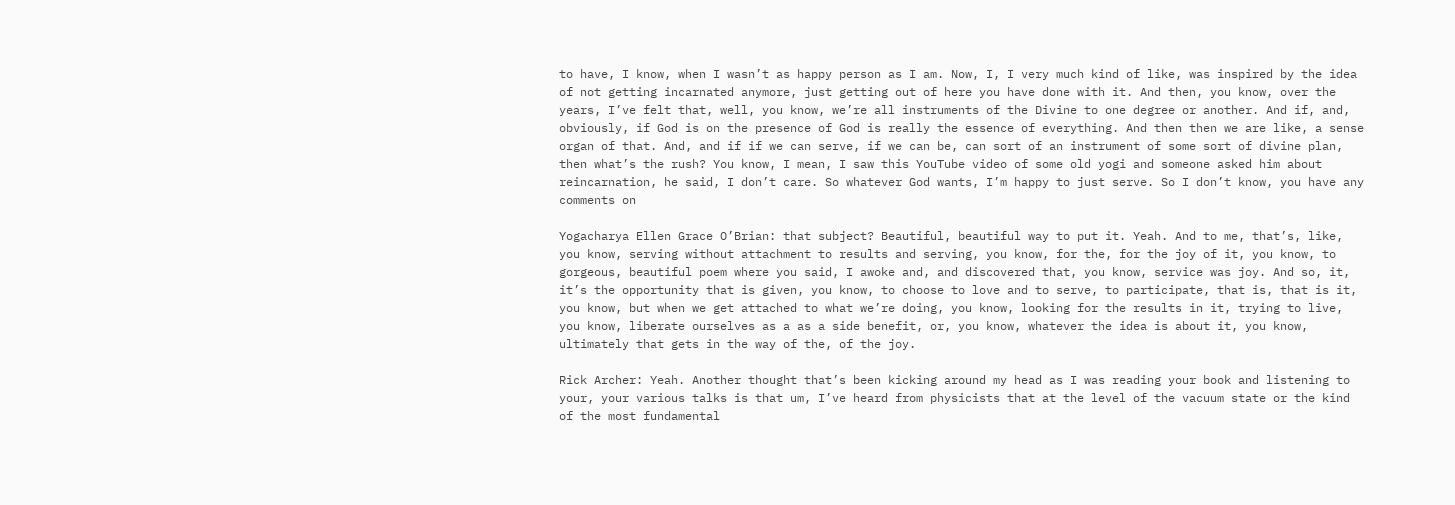to have, I know, when I wasn’t as happy person as I am. Now, I, I very much kind of like, was inspired by the idea of not getting incarnated anymore, just getting out of here you have done with it. And then, you know, over the years, I’ve felt that, well, you know, we’re all instruments of the Divine to one degree or another. And if, and, obviously, if God is on the presence of God is really the essence of everything. And then then we are like, a sense organ of that. And, and if if we can serve, if we can be, can sort of an instrument of some sort of divine plan, then what’s the rush? You know, I mean, I saw this YouTube video of some old yogi and someone asked him about reincarnation, he said, I don’t care. So whatever God wants, I’m happy to just serve. So I don’t know, you have any comments on

Yogacharya Ellen Grace O’Brian: that subject? Beautiful, beautiful way to put it. Yeah. And to me, that’s, like, you know, serving without attachment to results and serving, you know, for the, for the joy of it, you know, to gorgeous, beautiful poem where you said, I awoke and, and discovered that, you know, service was joy. And so, it, it’s the opportunity that is given, you know, to choose to love and to serve, to participate, that is, that is it, you know, but when we get attached to what we’re doing, you know, looking for the results in it, trying to live, you know, liberate ourselves as a as a side benefit, or, you know, whatever the idea is about it, you know, ultimately that gets in the way of the, of the joy.

Rick Archer: Yeah. Another thought that’s been kicking around my head as I was reading your book and listening to your, your various talks is that um, I’ve heard from physicists that at the level of the vacuum state or the kind of the most fundamental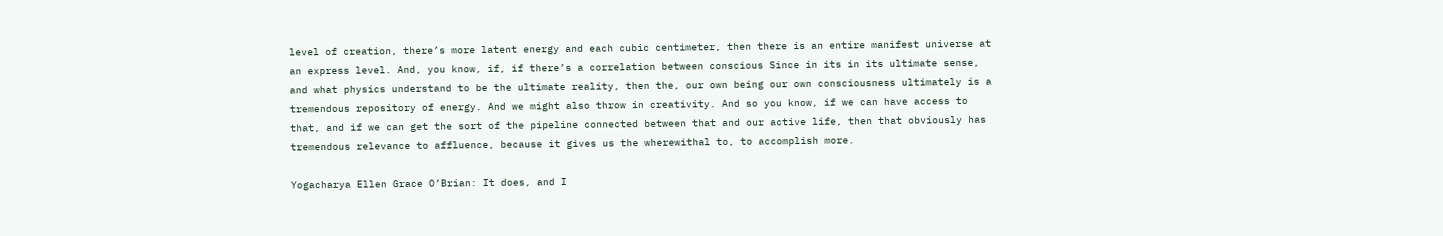level of creation, there’s more latent energy and each cubic centimeter, then there is an entire manifest universe at an express level. And, you know, if, if there’s a correlation between conscious Since in its in its ultimate sense, and what physics understand to be the ultimate reality, then the, our own being our own consciousness ultimately is a tremendous repository of energy. And we might also throw in creativity. And so you know, if we can have access to that, and if we can get the sort of the pipeline connected between that and our active life, then that obviously has tremendous relevance to affluence, because it gives us the wherewithal to, to accomplish more.

Yogacharya Ellen Grace O’Brian: It does, and I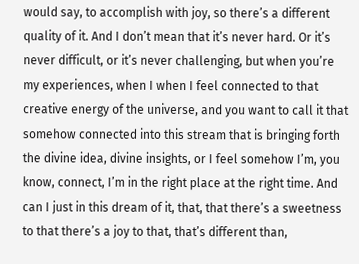would say, to accomplish with joy, so there’s a different quality of it. And I don’t mean that it’s never hard. Or it’s never difficult, or it’s never challenging, but when you’re my experiences, when I when I feel connected to that creative energy of the universe, and you want to call it that somehow connected into this stream that is bringing forth the divine idea, divine insights, or I feel somehow I’m, you know, connect, I’m in the right place at the right time. And can I just in this dream of it, that, that there’s a sweetness to that there’s a joy to that, that’s different than,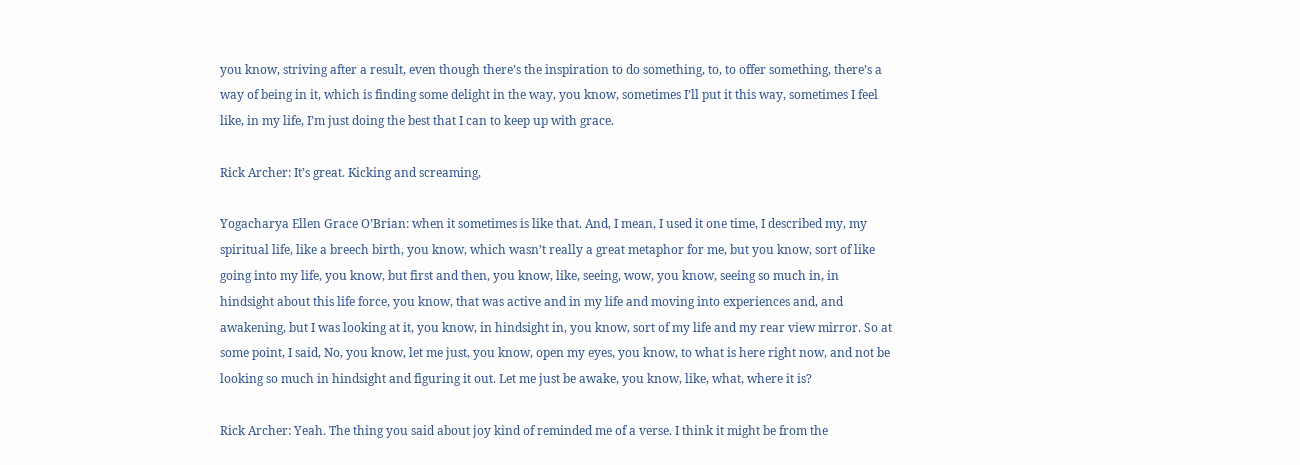you know, striving after a result, even though there’s the inspiration to do something, to, to offer something, there’s a way of being in it, which is finding some delight in the way, you know, sometimes I’ll put it this way, sometimes I feel like, in my life, I’m just doing the best that I can to keep up with grace.

Rick Archer: It’s great. Kicking and screaming,

Yogacharya Ellen Grace O’Brian: when it sometimes is like that. And, I mean, I used it one time, I described my, my spiritual life, like a breech birth, you know, which wasn’t really a great metaphor for me, but you know, sort of like going into my life, you know, but first and then, you know, like, seeing, wow, you know, seeing so much in, in hindsight about this life force, you know, that was active and in my life and moving into experiences and, and awakening, but I was looking at it, you know, in hindsight in, you know, sort of my life and my rear view mirror. So at some point, I said, No, you know, let me just, you know, open my eyes, you know, to what is here right now, and not be looking so much in hindsight and figuring it out. Let me just be awake, you know, like, what, where it is?

Rick Archer: Yeah. The thing you said about joy kind of reminded me of a verse. I think it might be from the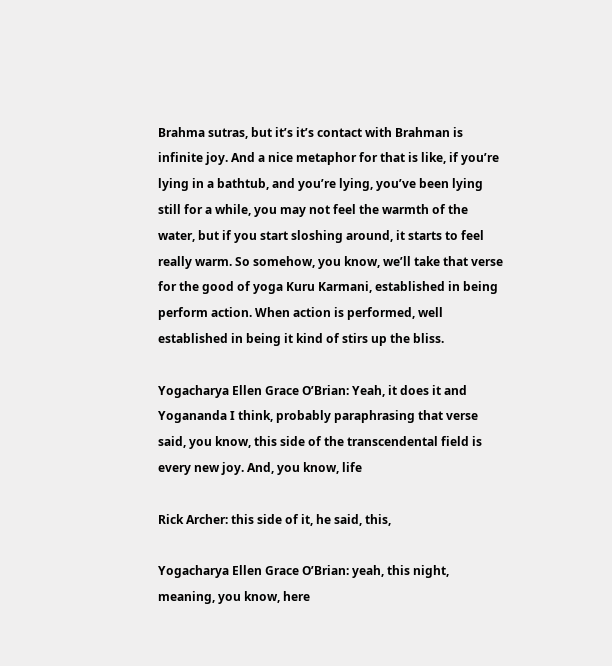Brahma sutras, but it’s it’s contact with Brahman is infinite joy. And a nice metaphor for that is like, if you’re lying in a bathtub, and you’re lying, you’ve been lying still for a while, you may not feel the warmth of the water, but if you start sloshing around, it starts to feel really warm. So somehow, you know, we’ll take that verse for the good of yoga Kuru Karmani, established in being perform action. When action is performed, well established in being it kind of stirs up the bliss.

Yogacharya Ellen Grace O’Brian: Yeah, it does it and Yogananda I think, probably paraphrasing that verse said, you know, this side of the transcendental field is every new joy. And, you know, life

Rick Archer: this side of it, he said, this,

Yogacharya Ellen Grace O’Brian: yeah, this night, meaning, you know, here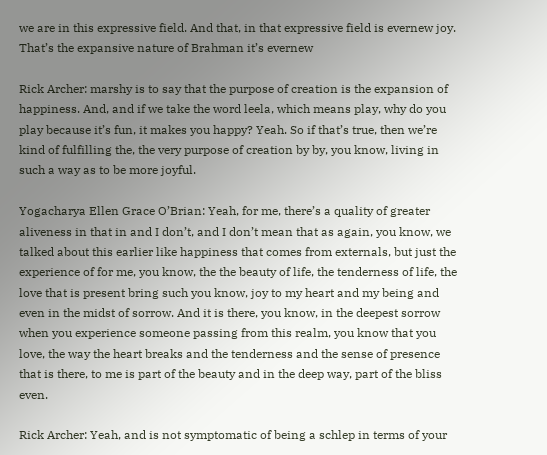we are in this expressive field. And that, in that expressive field is evernew joy. That’s the expansive nature of Brahman it’s evernew

Rick Archer: marshy is to say that the purpose of creation is the expansion of happiness. And, and if we take the word leela, which means play, why do you play because it’s fun, it makes you happy? Yeah. So if that’s true, then we’re kind of fulfilling the, the very purpose of creation by by, you know, living in such a way as to be more joyful.

Yogacharya Ellen Grace O’Brian: Yeah, for me, there’s a quality of greater aliveness in that in and I don’t, and I don’t mean that as again, you know, we talked about this earlier like happiness that comes from externals, but just the experience of for me, you know, the the beauty of life, the tenderness of life, the love that is present bring such you know, joy to my heart and my being and even in the midst of sorrow. And it is there, you know, in the deepest sorrow when you experience someone passing from this realm, you know that you love, the way the heart breaks and the tenderness and the sense of presence that is there, to me is part of the beauty and in the deep way, part of the bliss even.

Rick Archer: Yeah, and is not symptomatic of being a schlep in terms of your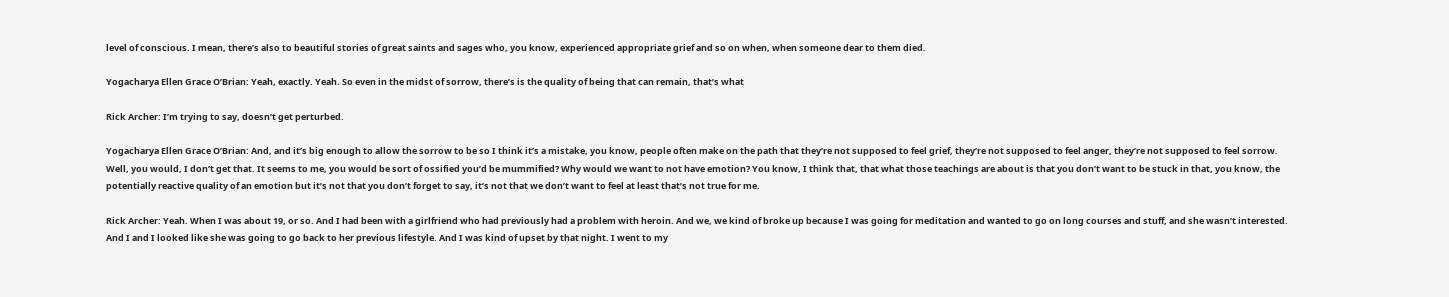level of conscious. I mean, there’s also to beautiful stories of great saints and sages who, you know, experienced appropriate grief and so on when, when someone dear to them died.

Yogacharya Ellen Grace O’Brian: Yeah, exactly. Yeah. So even in the midst of sorrow, there’s is the quality of being that can remain, that’s what

Rick Archer: I’m trying to say, doesn’t get perturbed.

Yogacharya Ellen Grace O’Brian: And, and it’s big enough to allow the sorrow to be so I think it’s a mistake, you know, people often make on the path that they’re not supposed to feel grief, they’re not supposed to feel anger, they’re not supposed to feel sorrow. Well, you would, I don’t get that. It seems to me, you would be sort of ossified you’d be mummified? Why would we want to not have emotion? You know, I think that, that what those teachings are about is that you don’t want to be stuck in that, you know, the potentially reactive quality of an emotion but it’s not that you don’t forget to say, it’s not that we don’t want to feel at least that’s not true for me.

Rick Archer: Yeah. When I was about 19, or so. And I had been with a girlfriend who had previously had a problem with heroin. And we, we kind of broke up because I was going for meditation and wanted to go on long courses and stuff, and she wasn’t interested. And I and I looked like she was going to go back to her previous lifestyle. And I was kind of upset by that night. I went to my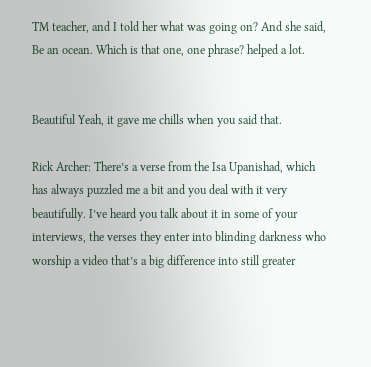TM teacher, and I told her what was going on? And she said, Be an ocean. Which is that one, one phrase? helped a lot.


Beautiful Yeah, it gave me chills when you said that.

Rick Archer: There’s a verse from the Isa Upanishad, which has always puzzled me a bit and you deal with it very beautifully. I’ve heard you talk about it in some of your interviews, the verses they enter into blinding darkness who worship a video that’s a big difference into still greater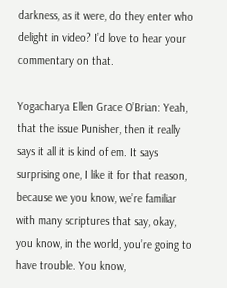darkness, as it were, do they enter who delight in video? I’d love to hear your commentary on that.

Yogacharya Ellen Grace O’Brian: Yeah, that the issue Punisher, then it really says it all it is kind of em. It says surprising one, I like it for that reason, because we you know, we’re familiar with many scriptures that say, okay, you know, in the world, you’re going to have trouble. You know,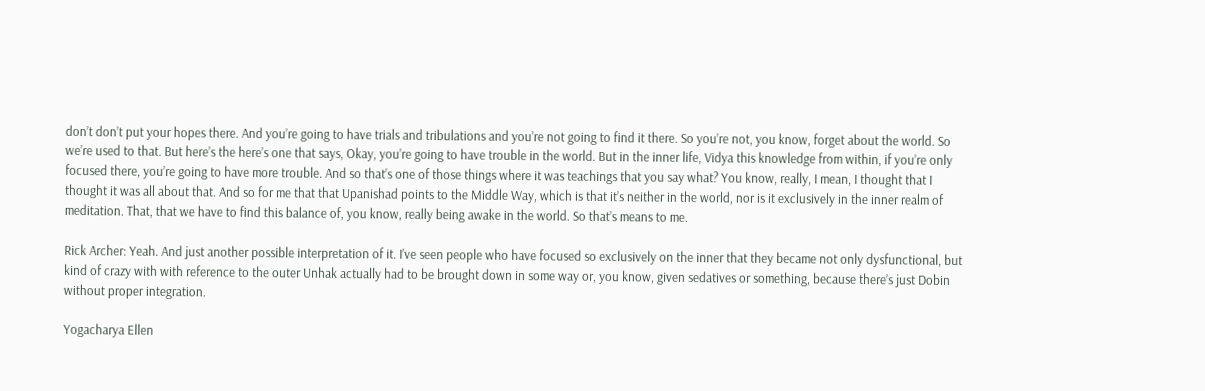don’t don’t put your hopes there. And you’re going to have trials and tribulations and you’re not going to find it there. So you’re not, you know, forget about the world. So we’re used to that. But here’s the here’s one that says, Okay, you’re going to have trouble in the world. But in the inner life, Vidya this knowledge from within, if you’re only focused there, you’re going to have more trouble. And so that’s one of those things where it was teachings that you say what? You know, really, I mean, I thought that I thought it was all about that. And so for me that that Upanishad points to the Middle Way, which is that it’s neither in the world, nor is it exclusively in the inner realm of meditation. That, that we have to find this balance of, you know, really being awake in the world. So that’s means to me.

Rick Archer: Yeah. And just another possible interpretation of it. I’ve seen people who have focused so exclusively on the inner that they became not only dysfunctional, but kind of crazy with with reference to the outer Unhak actually had to be brought down in some way or, you know, given sedatives or something, because there’s just Dobin without proper integration.

Yogacharya Ellen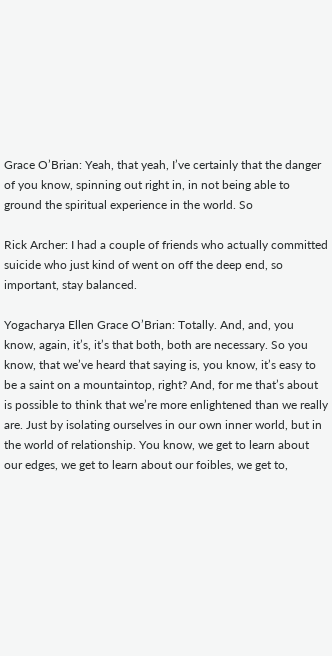Grace O’Brian: Yeah, that yeah, I’ve certainly that the danger of you know, spinning out right in, in not being able to ground the spiritual experience in the world. So

Rick Archer: I had a couple of friends who actually committed suicide who just kind of went on off the deep end, so important, stay balanced.

Yogacharya Ellen Grace O’Brian: Totally. And, and, you know, again, it’s, it’s that both, both are necessary. So you know, that we’ve heard that saying is, you know, it’s easy to be a saint on a mountaintop, right? And, for me that’s about is possible to think that we’re more enlightened than we really are. Just by isolating ourselves in our own inner world, but in the world of relationship. You know, we get to learn about our edges, we get to learn about our foibles, we get to,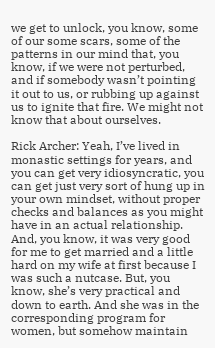we get to unlock, you know, some of our some scars, some of the patterns in our mind that, you know, if we were not perturbed, and if somebody wasn’t pointing it out to us, or rubbing up against us to ignite that fire. We might not know that about ourselves.

Rick Archer: Yeah, I’ve lived in monastic settings for years, and you can get very idiosyncratic, you can get just very sort of hung up in your own mindset, without proper checks and balances as you might have in an actual relationship. And, you know, it was very good for me to get married and a little hard on my wife at first because I was such a nutcase. But, you know, she’s very practical and down to earth. And she was in the corresponding program for women, but somehow maintain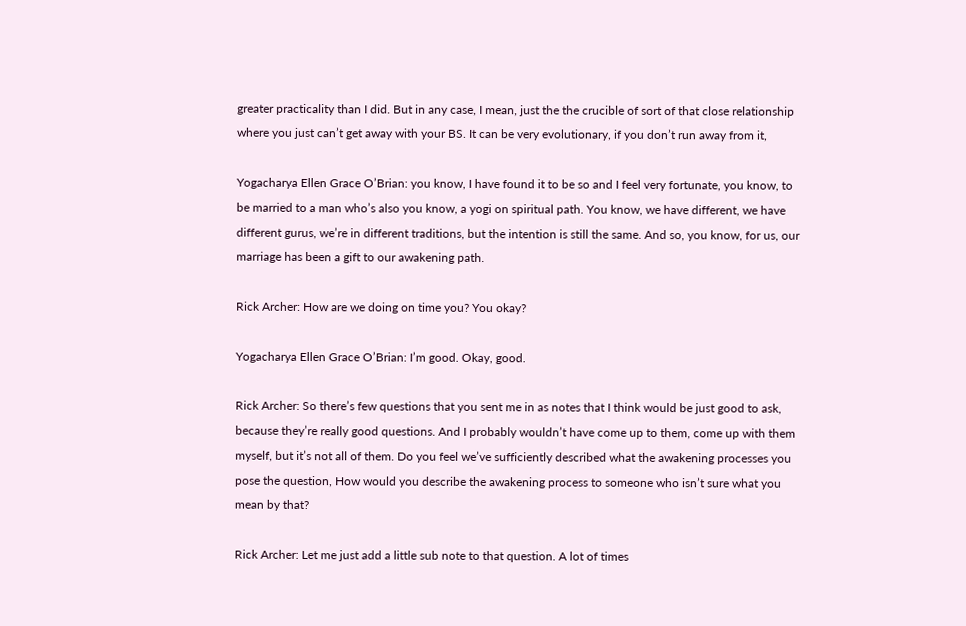greater practicality than I did. But in any case, I mean, just the the crucible of sort of that close relationship where you just can’t get away with your BS. It can be very evolutionary, if you don’t run away from it,

Yogacharya Ellen Grace O’Brian: you know, I have found it to be so and I feel very fortunate, you know, to be married to a man who’s also you know, a yogi on spiritual path. You know, we have different, we have different gurus, we’re in different traditions, but the intention is still the same. And so, you know, for us, our marriage has been a gift to our awakening path.

Rick Archer: How are we doing on time you? You okay?

Yogacharya Ellen Grace O’Brian: I’m good. Okay, good.

Rick Archer: So there’s few questions that you sent me in as notes that I think would be just good to ask, because they’re really good questions. And I probably wouldn’t have come up to them, come up with them myself, but it’s not all of them. Do you feel we’ve sufficiently described what the awakening processes you pose the question, How would you describe the awakening process to someone who isn’t sure what you mean by that?

Rick Archer: Let me just add a little sub note to that question. A lot of times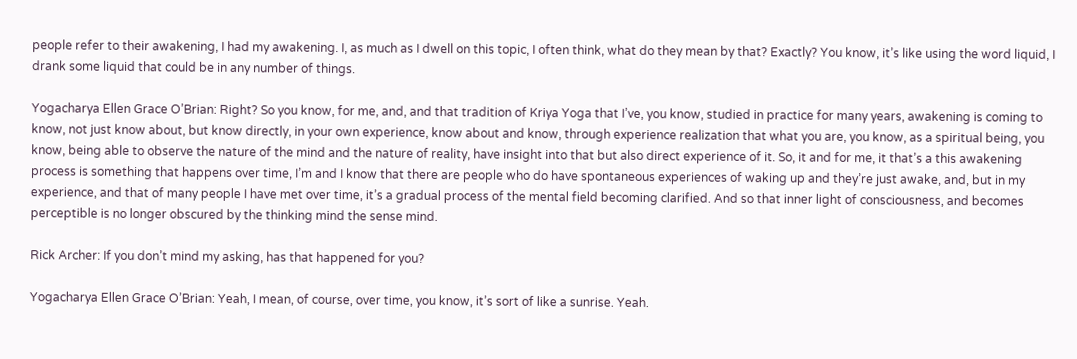people refer to their awakening, I had my awakening. I, as much as I dwell on this topic, I often think, what do they mean by that? Exactly? You know, it’s like using the word liquid, I drank some liquid that could be in any number of things.

Yogacharya Ellen Grace O’Brian: Right? So you know, for me, and, and that tradition of Kriya Yoga that I’ve, you know, studied in practice for many years, awakening is coming to know, not just know about, but know directly, in your own experience, know about and know, through experience realization that what you are, you know, as a spiritual being, you know, being able to observe the nature of the mind and the nature of reality, have insight into that but also direct experience of it. So, it and for me, it that’s a this awakening process is something that happens over time, I’m and I know that there are people who do have spontaneous experiences of waking up and they’re just awake, and, but in my experience, and that of many people I have met over time, it’s a gradual process of the mental field becoming clarified. And so that inner light of consciousness, and becomes perceptible is no longer obscured by the thinking mind the sense mind.

Rick Archer: If you don’t mind my asking, has that happened for you?

Yogacharya Ellen Grace O’Brian: Yeah, I mean, of course, over time, you know, it’s sort of like a sunrise. Yeah.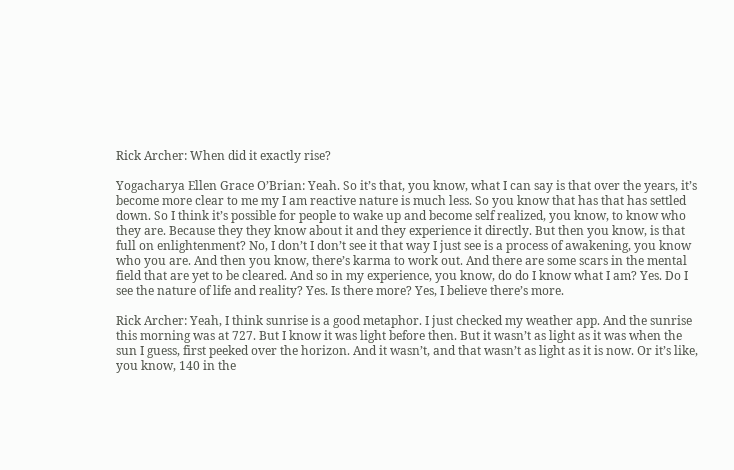Rick Archer: When did it exactly rise?

Yogacharya Ellen Grace O’Brian: Yeah. So it’s that, you know, what I can say is that over the years, it’s become more clear to me my I am reactive nature is much less. So you know that has that has settled down. So I think it’s possible for people to wake up and become self realized, you know, to know who they are. Because they they know about it and they experience it directly. But then you know, is that full on enlightenment? No, I don’t I don’t see it that way I just see is a process of awakening, you know who you are. And then you know, there’s karma to work out. And there are some scars in the mental field that are yet to be cleared. And so in my experience, you know, do do I know what I am? Yes. Do I see the nature of life and reality? Yes. Is there more? Yes, I believe there’s more.

Rick Archer: Yeah, I think sunrise is a good metaphor. I just checked my weather app. And the sunrise this morning was at 727. But I know it was light before then. But it wasn’t as light as it was when the sun I guess, first peeked over the horizon. And it wasn’t, and that wasn’t as light as it is now. Or it’s like, you know, 140 in the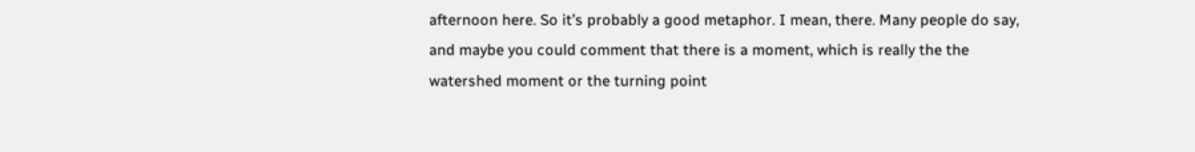afternoon here. So it’s probably a good metaphor. I mean, there. Many people do say, and maybe you could comment that there is a moment, which is really the the watershed moment or the turning point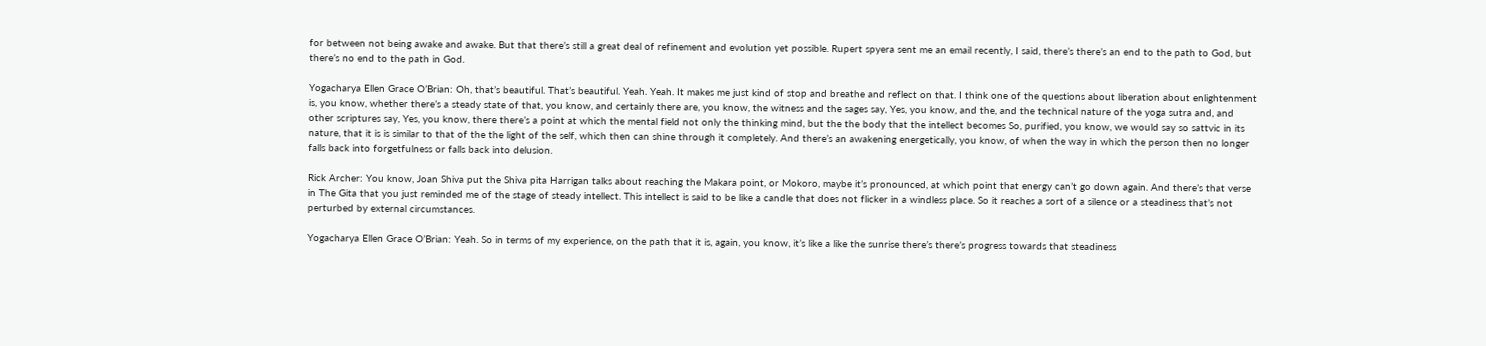for between not being awake and awake. But that there’s still a great deal of refinement and evolution yet possible. Rupert spyera sent me an email recently, I said, there’s there’s an end to the path to God, but there’s no end to the path in God.

Yogacharya Ellen Grace O’Brian: Oh, that’s beautiful. That’s beautiful. Yeah. Yeah. It makes me just kind of stop and breathe and reflect on that. I think one of the questions about liberation about enlightenment is, you know, whether there’s a steady state of that, you know, and certainly there are, you know, the witness and the sages say, Yes, you know, and the, and the technical nature of the yoga sutra and, and other scriptures say, Yes, you know, there there’s a point at which the mental field not only the thinking mind, but the the body that the intellect becomes So, purified, you know, we would say so sattvic in its nature, that it is is similar to that of the the light of the self, which then can shine through it completely. And there’s an awakening energetically, you know, of when the way in which the person then no longer falls back into forgetfulness or falls back into delusion.

Rick Archer: You know, Joan Shiva put the Shiva pita Harrigan talks about reaching the Makara point, or Mokoro, maybe it’s pronounced, at which point that energy can’t go down again. And there’s that verse in The Gita that you just reminded me of the stage of steady intellect. This intellect is said to be like a candle that does not flicker in a windless place. So it reaches a sort of a silence or a steadiness that’s not perturbed by external circumstances.

Yogacharya Ellen Grace O’Brian: Yeah. So in terms of my experience, on the path that it is, again, you know, it’s like a like the sunrise there’s there’s progress towards that steadiness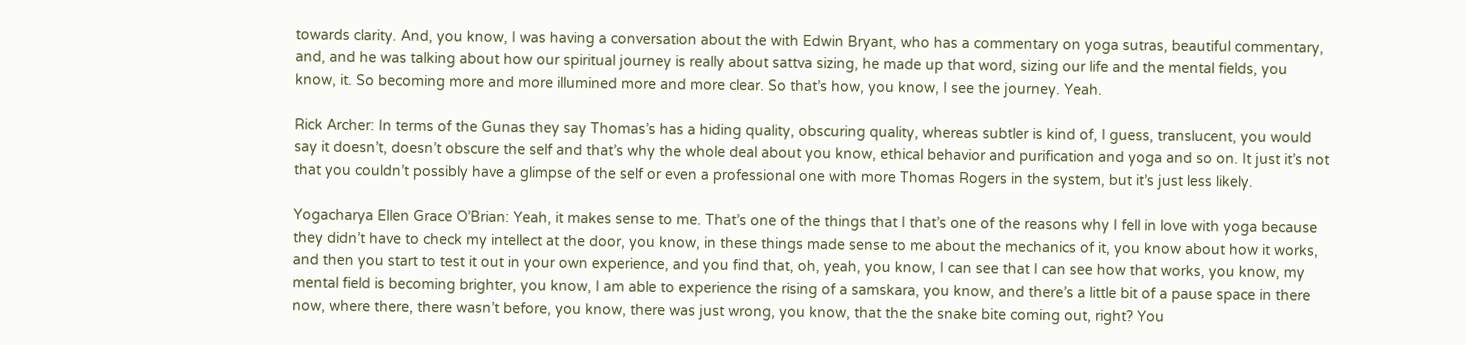towards clarity. And, you know, I was having a conversation about the with Edwin Bryant, who has a commentary on yoga sutras, beautiful commentary, and, and he was talking about how our spiritual journey is really about sattva sizing, he made up that word, sizing our life and the mental fields, you know, it. So becoming more and more illumined more and more clear. So that’s how, you know, I see the journey. Yeah.

Rick Archer: In terms of the Gunas they say Thomas’s has a hiding quality, obscuring quality, whereas subtler is kind of, I guess, translucent, you would say it doesn’t, doesn’t obscure the self and that’s why the whole deal about you know, ethical behavior and purification and yoga and so on. It just it’s not that you couldn’t possibly have a glimpse of the self or even a professional one with more Thomas Rogers in the system, but it’s just less likely.

Yogacharya Ellen Grace O’Brian: Yeah, it makes sense to me. That’s one of the things that I that’s one of the reasons why I fell in love with yoga because they didn’t have to check my intellect at the door, you know, in these things made sense to me about the mechanics of it, you know about how it works, and then you start to test it out in your own experience, and you find that, oh, yeah, you know, I can see that I can see how that works, you know, my mental field is becoming brighter, you know, I am able to experience the rising of a samskara, you know, and there’s a little bit of a pause space in there now, where there, there wasn’t before, you know, there was just wrong, you know, that the the snake bite coming out, right? You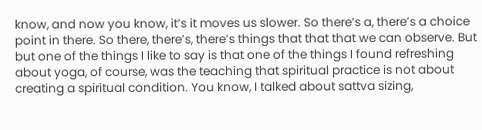know, and now you know, it’s it moves us slower. So there’s a, there’s a choice point in there. So there, there’s, there’s things that that that we can observe. But but one of the things I like to say is that one of the things I found refreshing about yoga, of course, was the teaching that spiritual practice is not about creating a spiritual condition. You know, I talked about sattva sizing,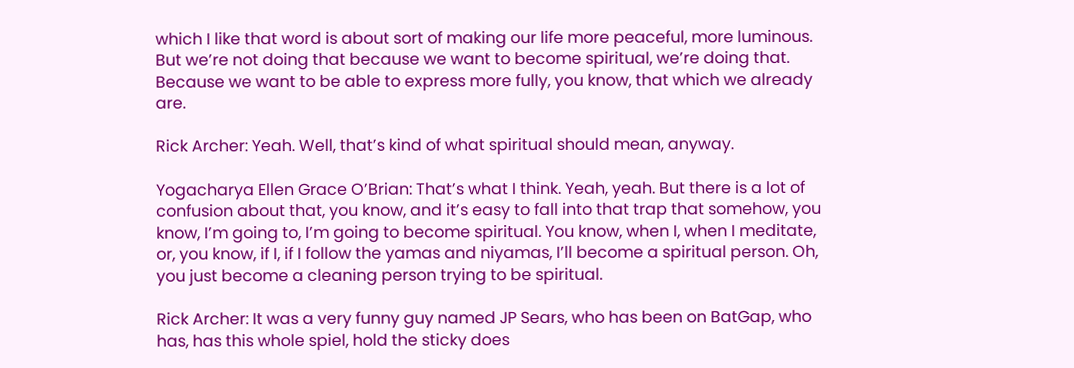which I like that word is about sort of making our life more peaceful, more luminous. But we’re not doing that because we want to become spiritual, we’re doing that. Because we want to be able to express more fully, you know, that which we already are.

Rick Archer: Yeah. Well, that’s kind of what spiritual should mean, anyway.

Yogacharya Ellen Grace O’Brian: That’s what I think. Yeah, yeah. But there is a lot of confusion about that, you know, and it’s easy to fall into that trap that somehow, you know, I’m going to, I’m going to become spiritual. You know, when I, when I meditate, or, you know, if I, if I follow the yamas and niyamas, I’ll become a spiritual person. Oh, you just become a cleaning person trying to be spiritual.

Rick Archer: It was a very funny guy named JP Sears, who has been on BatGap, who has, has this whole spiel, hold the sticky does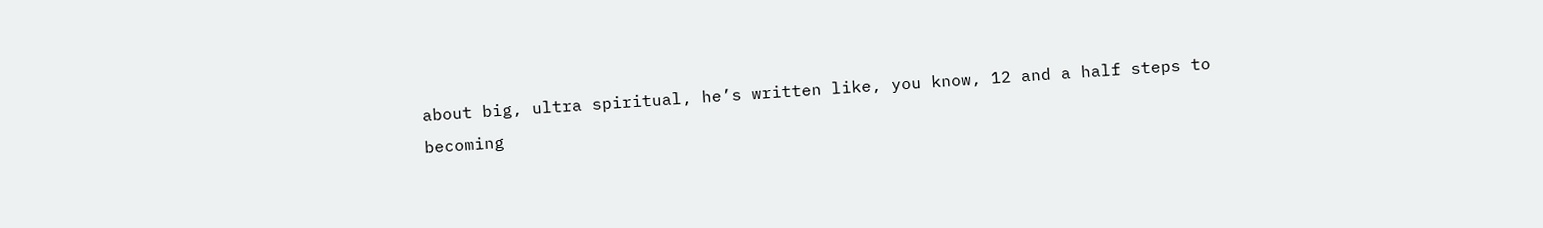about big, ultra spiritual, he’s written like, you know, 12 and a half steps to becoming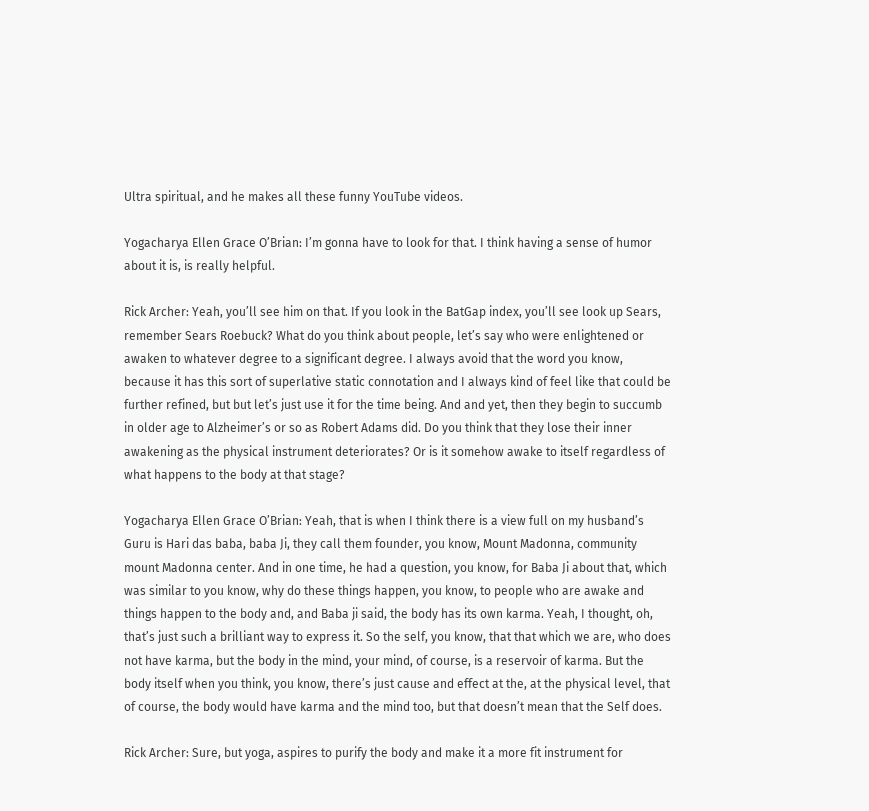Ultra spiritual, and he makes all these funny YouTube videos.

Yogacharya Ellen Grace O’Brian: I’m gonna have to look for that. I think having a sense of humor about it is, is really helpful.

Rick Archer: Yeah, you’ll see him on that. If you look in the BatGap index, you’ll see look up Sears, remember Sears Roebuck? What do you think about people, let’s say who were enlightened or awaken to whatever degree to a significant degree. I always avoid that the word you know, because it has this sort of superlative static connotation and I always kind of feel like that could be further refined, but but let’s just use it for the time being. And and yet, then they begin to succumb in older age to Alzheimer’s or so as Robert Adams did. Do you think that they lose their inner awakening as the physical instrument deteriorates? Or is it somehow awake to itself regardless of what happens to the body at that stage?

Yogacharya Ellen Grace O’Brian: Yeah, that is when I think there is a view full on my husband’s Guru is Hari das baba, baba Ji, they call them founder, you know, Mount Madonna, community mount Madonna center. And in one time, he had a question, you know, for Baba Ji about that, which was similar to you know, why do these things happen, you know, to people who are awake and things happen to the body and, and Baba ji said, the body has its own karma. Yeah, I thought, oh, that’s just such a brilliant way to express it. So the self, you know, that that which we are, who does not have karma, but the body in the mind, your mind, of course, is a reservoir of karma. But the body itself when you think, you know, there’s just cause and effect at the, at the physical level, that of course, the body would have karma and the mind too, but that doesn’t mean that the Self does.

Rick Archer: Sure, but yoga, aspires to purify the body and make it a more fit instrument for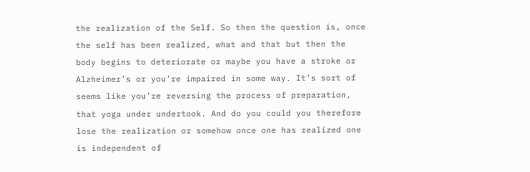the realization of the Self. So then the question is, once the self has been realized, what and that but then the body begins to deteriorate or maybe you have a stroke or Alzheimer’s or you’re impaired in some way. It’s sort of seems like you’re reversing the process of preparation, that yoga under undertook. And do you could you therefore lose the realization or somehow once one has realized one is independent of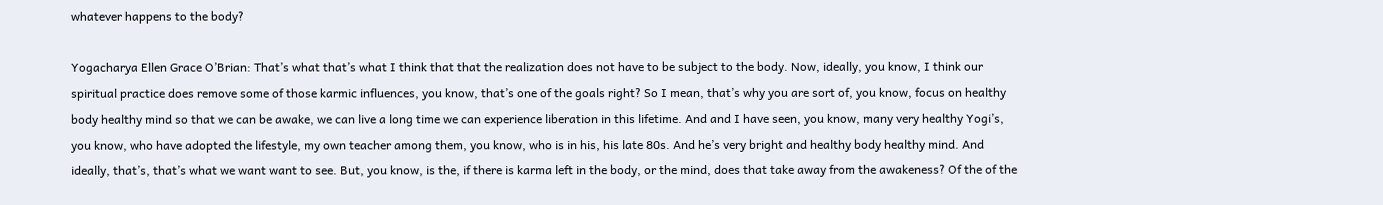whatever happens to the body?

Yogacharya Ellen Grace O’Brian: That’s what that’s what I think that that the realization does not have to be subject to the body. Now, ideally, you know, I think our spiritual practice does remove some of those karmic influences, you know, that’s one of the goals right? So I mean, that’s why you are sort of, you know, focus on healthy body healthy mind so that we can be awake, we can live a long time we can experience liberation in this lifetime. And and I have seen, you know, many very healthy Yogi’s, you know, who have adopted the lifestyle, my own teacher among them, you know, who is in his, his late 80s. And he’s very bright and healthy body healthy mind. And ideally, that’s, that’s what we want want to see. But, you know, is the, if there is karma left in the body, or the mind, does that take away from the awakeness? Of the of the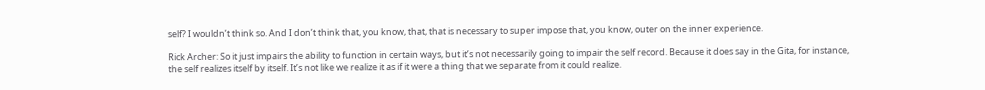self? I wouldn’t think so. And I don’t think that, you know, that, that is necessary to super impose that, you know, outer on the inner experience.

Rick Archer: So it just impairs the ability to function in certain ways, but it’s not necessarily going to impair the self record. Because it does say in the Gita, for instance, the self realizes itself by itself. It’s not like we realize it as if it were a thing that we separate from it could realize.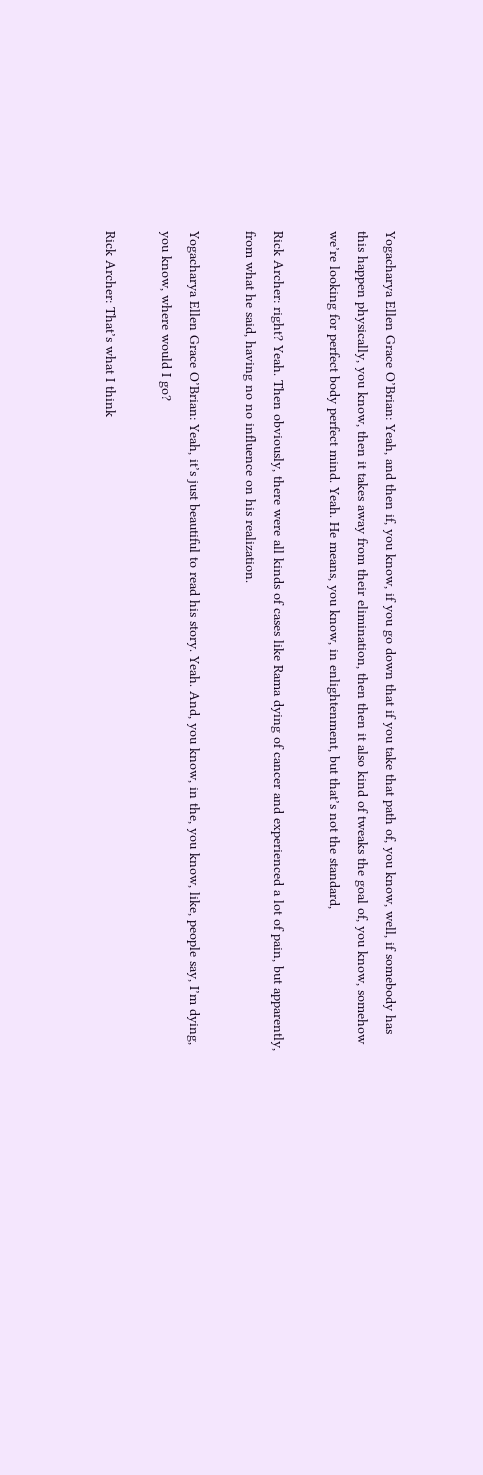Yogacharya Ellen Grace O’Brian: Yeah, and then if, you know, if you go down that if you take that path of, you know, well, if somebody has this happen physically, you know, then it takes away from their elimination, then then it also kind of tweaks the goal of, you know, somehow we’re looking for perfect body perfect mind. Yeah. He means, you know, in enlightenment, but that’s not the standard,

Rick Archer: right? Yeah. Then obviously, there were all kinds of cases like Rama dying of cancer and experienced a lot of pain, but apparently, from what he said, having no no influence on his realization.

Yogacharya Ellen Grace O’Brian: Yeah, it’s just beautiful to read his story. Yeah. And, you know, in the, you know, like, people say, I’m dying, you know, where would I go?

Rick Archer: That’s what I think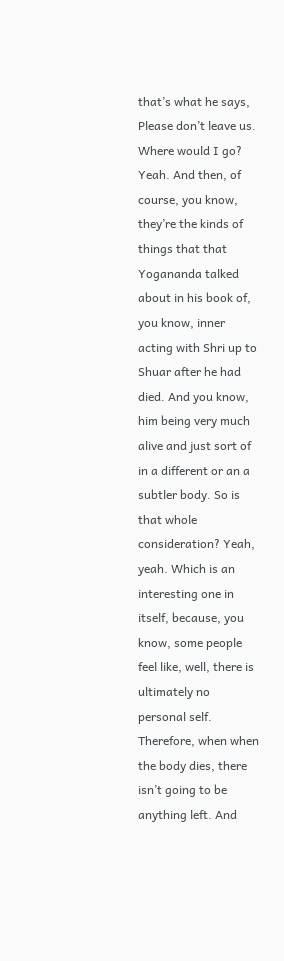that’s what he says, Please don’t leave us. Where would I go? Yeah. And then, of course, you know, they’re the kinds of things that that Yogananda talked about in his book of, you know, inner acting with Shri up to Shuar after he had died. And you know, him being very much alive and just sort of in a different or an a subtler body. So is that whole consideration? Yeah, yeah. Which is an interesting one in itself, because, you know, some people feel like, well, there is ultimately no personal self. Therefore, when when the body dies, there isn’t going to be anything left. And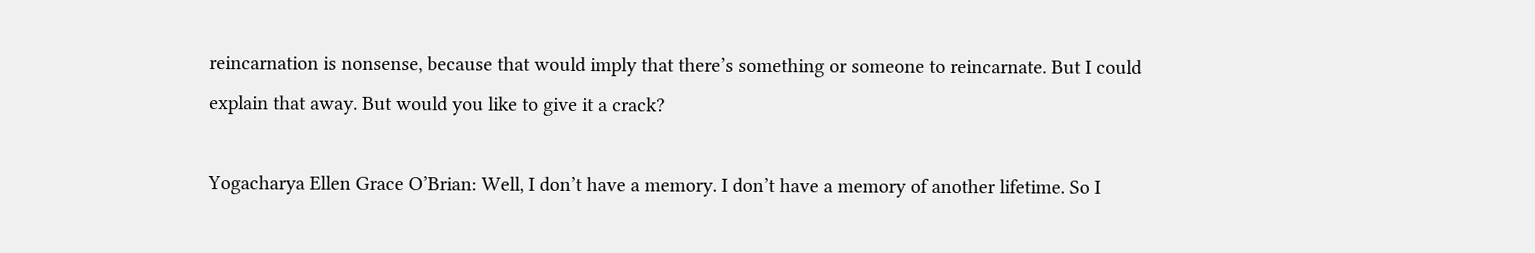reincarnation is nonsense, because that would imply that there’s something or someone to reincarnate. But I could explain that away. But would you like to give it a crack?

Yogacharya Ellen Grace O’Brian: Well, I don’t have a memory. I don’t have a memory of another lifetime. So I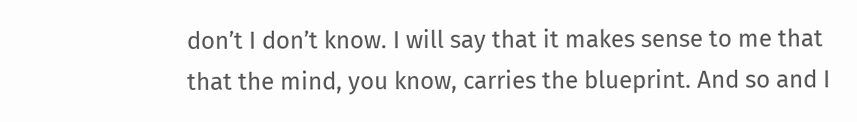don’t I don’t know. I will say that it makes sense to me that that the mind, you know, carries the blueprint. And so and I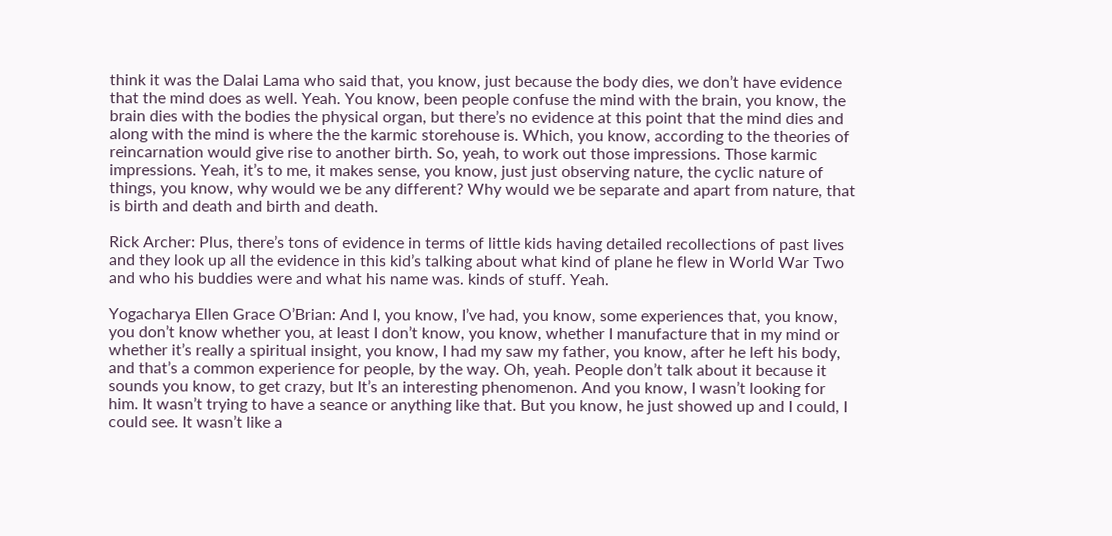think it was the Dalai Lama who said that, you know, just because the body dies, we don’t have evidence that the mind does as well. Yeah. You know, been people confuse the mind with the brain, you know, the brain dies with the bodies the physical organ, but there’s no evidence at this point that the mind dies and along with the mind is where the the karmic storehouse is. Which, you know, according to the theories of reincarnation would give rise to another birth. So, yeah, to work out those impressions. Those karmic impressions. Yeah, it’s to me, it makes sense, you know, just just observing nature, the cyclic nature of things, you know, why would we be any different? Why would we be separate and apart from nature, that is birth and death and birth and death.

Rick Archer: Plus, there’s tons of evidence in terms of little kids having detailed recollections of past lives and they look up all the evidence in this kid’s talking about what kind of plane he flew in World War Two and who his buddies were and what his name was. kinds of stuff. Yeah.

Yogacharya Ellen Grace O’Brian: And I, you know, I’ve had, you know, some experiences that, you know, you don’t know whether you, at least I don’t know, you know, whether I manufacture that in my mind or whether it’s really a spiritual insight, you know, I had my saw my father, you know, after he left his body, and that’s a common experience for people, by the way. Oh, yeah. People don’t talk about it because it sounds you know, to get crazy, but It’s an interesting phenomenon. And you know, I wasn’t looking for him. It wasn’t trying to have a seance or anything like that. But you know, he just showed up and I could, I could see. It wasn’t like a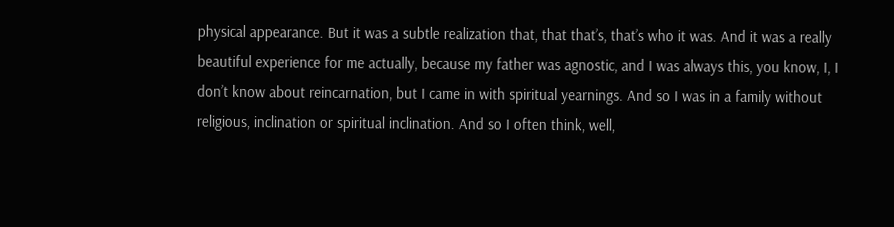physical appearance. But it was a subtle realization that, that that’s, that’s who it was. And it was a really beautiful experience for me actually, because my father was agnostic, and I was always this, you know, I, I don’t know about reincarnation, but I came in with spiritual yearnings. And so I was in a family without religious, inclination or spiritual inclination. And so I often think, well,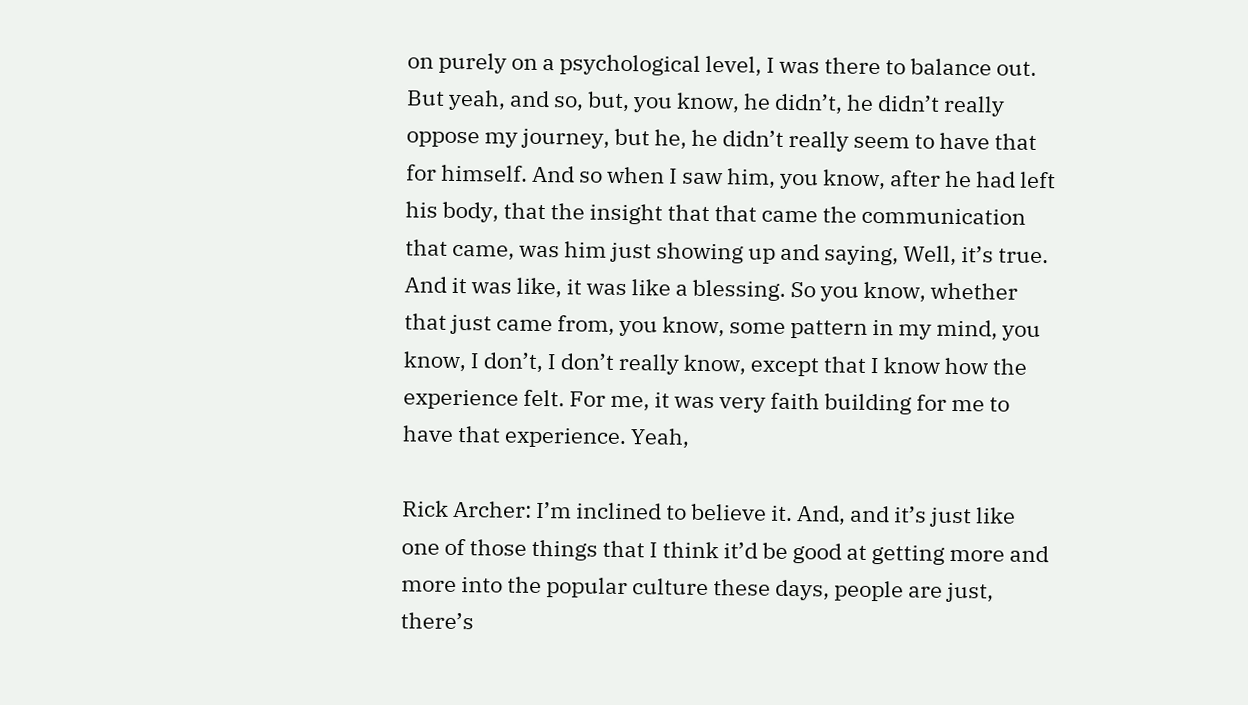on purely on a psychological level, I was there to balance out. But yeah, and so, but, you know, he didn’t, he didn’t really oppose my journey, but he, he didn’t really seem to have that for himself. And so when I saw him, you know, after he had left his body, that the insight that that came the communication that came, was him just showing up and saying, Well, it’s true. And it was like, it was like a blessing. So you know, whether that just came from, you know, some pattern in my mind, you know, I don’t, I don’t really know, except that I know how the experience felt. For me, it was very faith building for me to have that experience. Yeah,

Rick Archer: I’m inclined to believe it. And, and it’s just like one of those things that I think it’d be good at getting more and more into the popular culture these days, people are just, there’s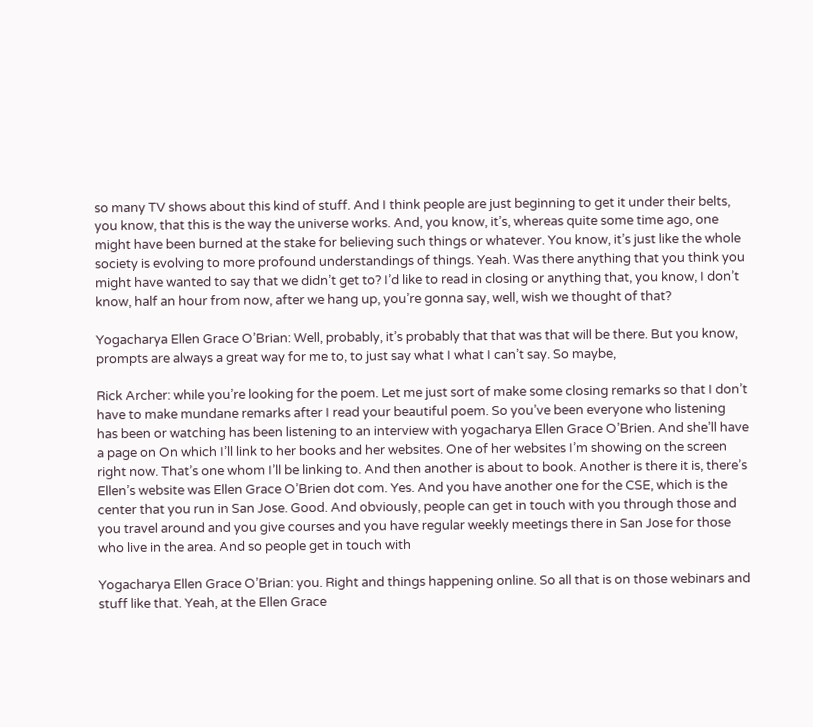so many TV shows about this kind of stuff. And I think people are just beginning to get it under their belts, you know, that this is the way the universe works. And, you know, it’s, whereas quite some time ago, one might have been burned at the stake for believing such things or whatever. You know, it’s just like the whole society is evolving to more profound understandings of things. Yeah. Was there anything that you think you might have wanted to say that we didn’t get to? I’d like to read in closing or anything that, you know, I don’t know, half an hour from now, after we hang up, you’re gonna say, well, wish we thought of that?

Yogacharya Ellen Grace O’Brian: Well, probably, it’s probably that that was that will be there. But you know, prompts are always a great way for me to, to just say what I what I can’t say. So maybe,

Rick Archer: while you’re looking for the poem. Let me just sort of make some closing remarks so that I don’t have to make mundane remarks after I read your beautiful poem. So you’ve been everyone who listening has been or watching has been listening to an interview with yogacharya Ellen Grace O’Brien. And she’ll have a page on On which I’ll link to her books and her websites. One of her websites I’m showing on the screen right now. That’s one whom I’ll be linking to. And then another is about to book. Another is there it is, there’s Ellen’s website was Ellen Grace O’Brien dot com. Yes. And you have another one for the CSE, which is the center that you run in San Jose. Good. And obviously, people can get in touch with you through those and you travel around and you give courses and you have regular weekly meetings there in San Jose for those who live in the area. And so people get in touch with

Yogacharya Ellen Grace O’Brian: you. Right and things happening online. So all that is on those webinars and stuff like that. Yeah, at the Ellen Grace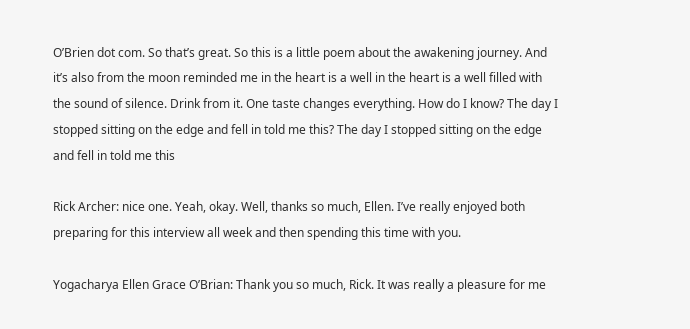O’Brien dot com. So that’s great. So this is a little poem about the awakening journey. And it’s also from the moon reminded me in the heart is a well in the heart is a well filled with the sound of silence. Drink from it. One taste changes everything. How do I know? The day I stopped sitting on the edge and fell in told me this? The day I stopped sitting on the edge and fell in told me this

Rick Archer: nice one. Yeah, okay. Well, thanks so much, Ellen. I’ve really enjoyed both preparing for this interview all week and then spending this time with you.

Yogacharya Ellen Grace O’Brian: Thank you so much, Rick. It was really a pleasure for me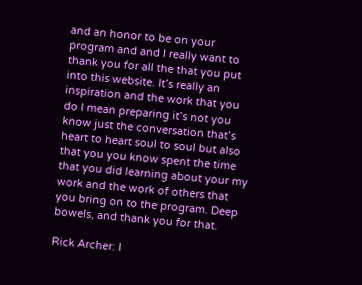and an honor to be on your program and and I really want to thank you for all the that you put into this website. It’s really an inspiration and the work that you do I mean preparing it’s not you know just the conversation that’s heart to heart soul to soul but also that you you know spent the time that you did learning about your my work and the work of others that you bring on to the program. Deep bowels, and thank you for that.

Rick Archer: I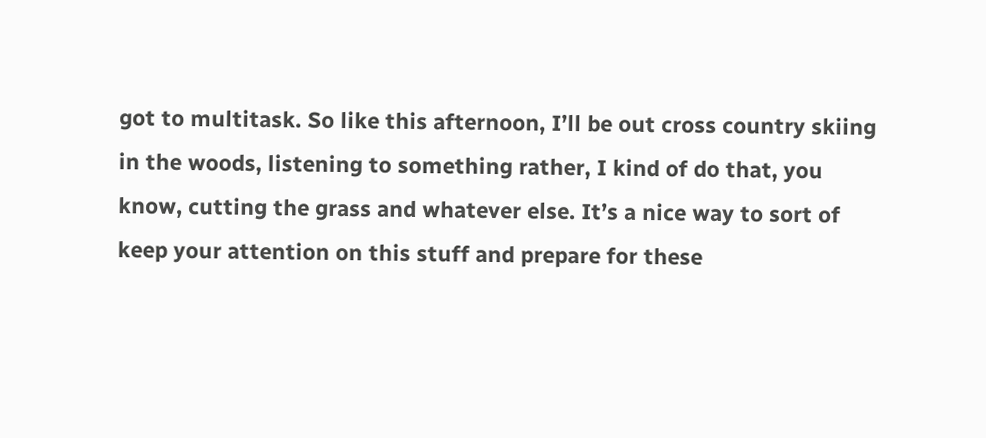got to multitask. So like this afternoon, I’ll be out cross country skiing in the woods, listening to something rather, I kind of do that, you know, cutting the grass and whatever else. It’s a nice way to sort of keep your attention on this stuff and prepare for these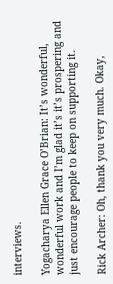interviews.

Yogacharya Ellen Grace O’Brian: It’s wonderful, wonderful work and I’m glad it’s it’s prospering and just encourage people to keep on supporting it.

Rick Archer: Oh, thank you very much. Okay,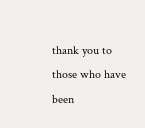thank you to those who have been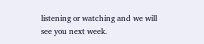listening or watching and we will see you next week.